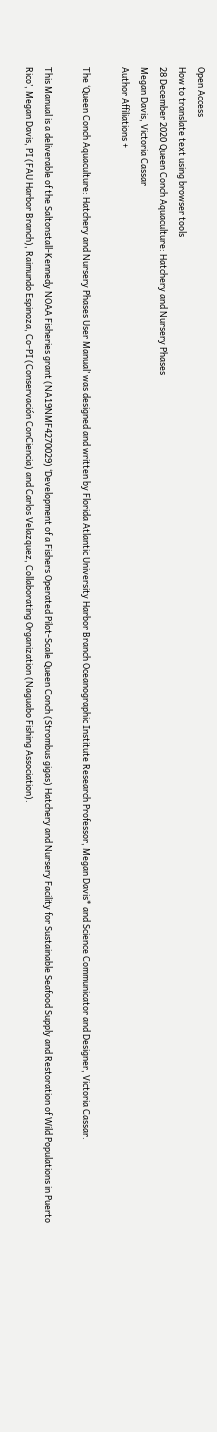Open Access
How to translate text using browser tools
28 December 2020 Queen Conch Aquaculture: Hatchery and Nursery Phases
Megan Davis, Victoria Cassar
Author Affiliations +

The ‘Queen Conch Aquaculture: Hatchery and Nursery Phases User Manual’ was designed and written by Florida Atlantic University Harbor Branch Oceanographic Institute Research Professor, Megan Davis* and Science Communicator and Designer, Victoria Cassar.

This Manual is a deliverable of the Saltonstall-Kennedy NOAA Fisheries grant (NA19NMF4270029) ‘Development of a Fishers Operated Pilot-Scale Queen Conch (Strombus gigas) Hatchery and Nursery Facility for Sustainable Seafood Supply and Restoration of Wild Populations in Puerto Rico’, Megan Davis, PI (FAU Harbor Branch), Raimundo Espinoza, Co-PI (Conservación ConCiencia) and Carlos Velazquez, Collaborating Organization (Naguabo Fishing Association).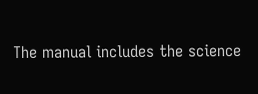The manual includes the science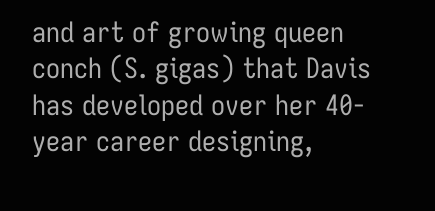and art of growing queen conch (S. gigas) that Davis has developed over her 40-year career designing,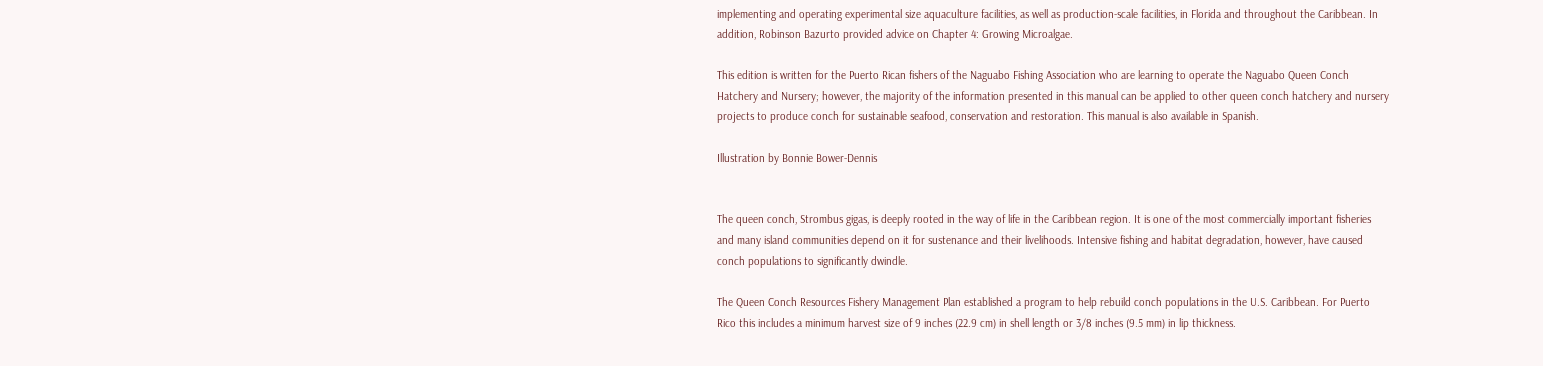implementing and operating experimental size aquaculture facilities, as well as production-scale facilities, in Florida and throughout the Caribbean. In addition, Robinson Bazurto provided advice on Chapter 4: Growing Microalgae.

This edition is written for the Puerto Rican fishers of the Naguabo Fishing Association who are learning to operate the Naguabo Queen Conch Hatchery and Nursery; however, the majority of the information presented in this manual can be applied to other queen conch hatchery and nursery projects to produce conch for sustainable seafood, conservation and restoration. This manual is also available in Spanish.

Illustration by Bonnie Bower-Dennis


The queen conch, Strombus gigas, is deeply rooted in the way of life in the Caribbean region. It is one of the most commercially important fisheries and many island communities depend on it for sustenance and their livelihoods. Intensive fishing and habitat degradation, however, have caused conch populations to significantly dwindle.

The Queen Conch Resources Fishery Management Plan established a program to help rebuild conch populations in the U.S. Caribbean. For Puerto Rico this includes a minimum harvest size of 9 inches (22.9 cm) in shell length or 3/8 inches (9.5 mm) in lip thickness.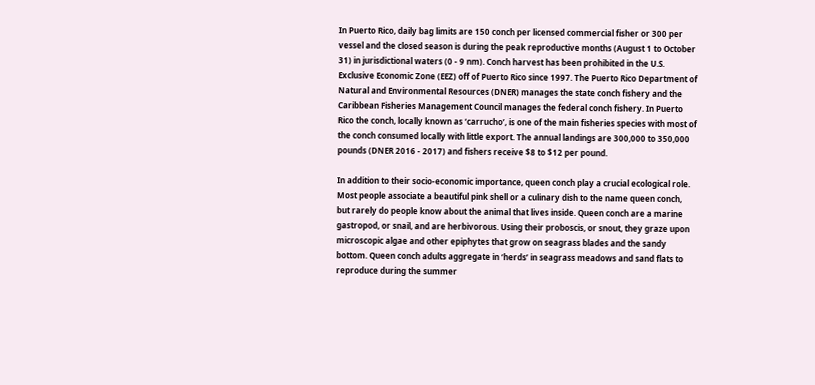In Puerto Rico, daily bag limits are 150 conch per licensed commercial fisher or 300 per vessel and the closed season is during the peak reproductive months (August 1 to October 31) in jurisdictional waters (0 - 9 nm). Conch harvest has been prohibited in the U.S. Exclusive Economic Zone (EEZ) off of Puerto Rico since 1997. The Puerto Rico Department of Natural and Environmental Resources (DNER) manages the state conch fishery and the Caribbean Fisheries Management Council manages the federal conch fishery. In Puerto Rico the conch, locally known as ‘carrucho’, is one of the main fisheries species with most of the conch consumed locally with little export. The annual landings are 300,000 to 350,000 pounds (DNER 2016 - 2017) and fishers receive $8 to $12 per pound.

In addition to their socio-economic importance, queen conch play a crucial ecological role. Most people associate a beautiful pink shell or a culinary dish to the name queen conch, but rarely do people know about the animal that lives inside. Queen conch are a marine gastropod, or snail, and are herbivorous. Using their proboscis, or snout, they graze upon microscopic algae and other epiphytes that grow on seagrass blades and the sandy bottom. Queen conch adults aggregate in ‘herds’ in seagrass meadows and sand flats to reproduce during the summer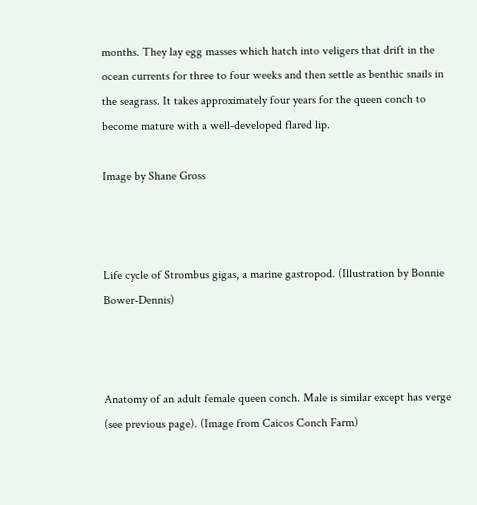months. They lay egg masses which hatch into veligers that drift in the ocean currents for three to four weeks and then settle as benthic snails in the seagrass. It takes approximately four years for the queen conch to become mature with a well-developed flared lip.

Image by Shane Gross



Life cycle of Strombus gigas, a marine gastropod. (Illustration by Bonnie Bower-Dennis)



Anatomy of an adult female queen conch. Male is similar except has verge (see previous page). (Image from Caicos Conch Farm)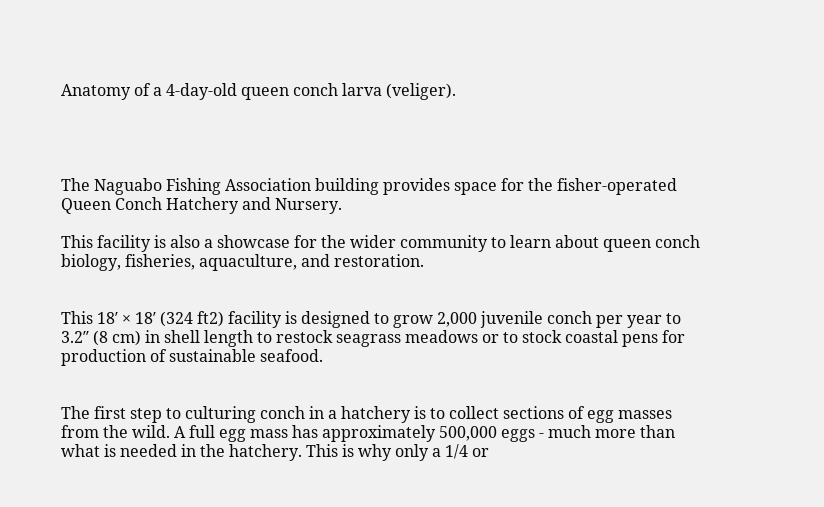Anatomy of a 4-day-old queen conch larva (veliger).




The Naguabo Fishing Association building provides space for the fisher-operated Queen Conch Hatchery and Nursery.

This facility is also a showcase for the wider community to learn about queen conch biology, fisheries, aquaculture, and restoration.


This 18′ × 18′ (324 ft2) facility is designed to grow 2,000 juvenile conch per year to 3.2″ (8 cm) in shell length to restock seagrass meadows or to stock coastal pens for production of sustainable seafood.


The first step to culturing conch in a hatchery is to collect sections of egg masses from the wild. A full egg mass has approximately 500,000 eggs - much more than what is needed in the hatchery. This is why only a 1/4 or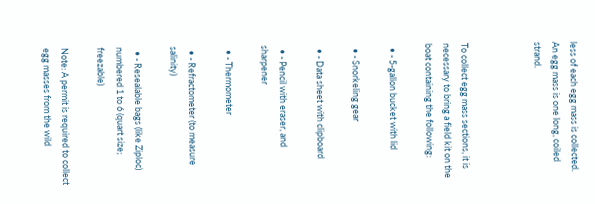less of each egg mass is collected. An egg mass is one long, coiled strand.



To collect egg mass sections, it is necessary to bring a field kit on the boat containing the following:

  • - 5-gallon bucket with lid

  • - Snorkeling gear

  • - Data sheet with clipboard

  • - Pencil with eraser, and sharpener

  • - Thermometer

  • - Refractometer (to measure salinity)

  • - Resealable bags (like Ziploc) numbered 1 to 6 (quart size; freezable)

Note: A permit is required to collect egg masses from the wild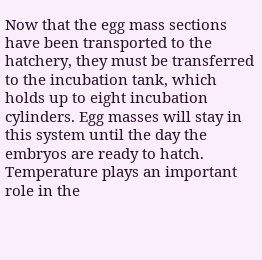Now that the egg mass sections have been transported to the hatchery, they must be transferred to the incubation tank, which holds up to eight incubation cylinders. Egg masses will stay in this system until the day the embryos are ready to hatch. Temperature plays an important role in the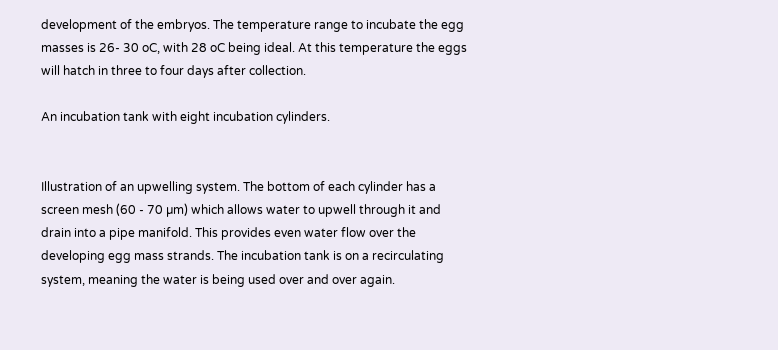development of the embryos. The temperature range to incubate the egg masses is 26- 30 oC, with 28 oC being ideal. At this temperature the eggs will hatch in three to four days after collection.

An incubation tank with eight incubation cylinders.


Illustration of an upwelling system. The bottom of each cylinder has a screen mesh (60 - 70 µm) which allows water to upwell through it and drain into a pipe manifold. This provides even water flow over the developing egg mass strands. The incubation tank is on a recirculating system, meaning the water is being used over and over again.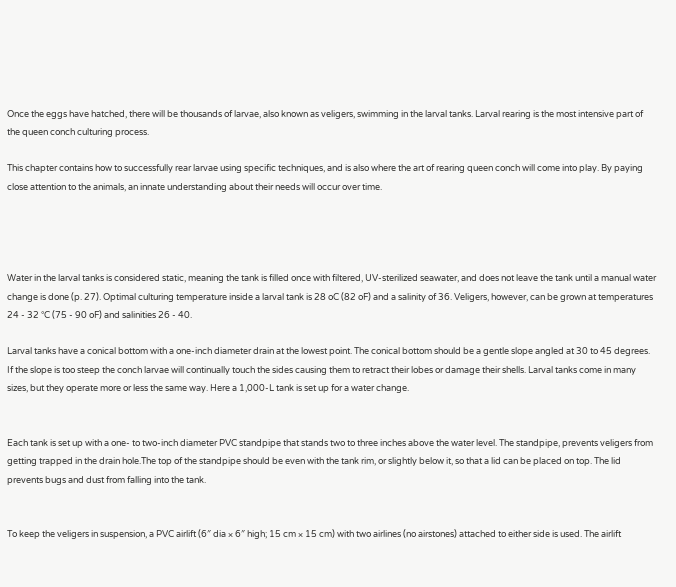Once the eggs have hatched, there will be thousands of larvae, also known as veligers, swimming in the larval tanks. Larval rearing is the most intensive part of the queen conch culturing process.

This chapter contains how to successfully rear larvae using specific techniques, and is also where the art of rearing queen conch will come into play. By paying close attention to the animals, an innate understanding about their needs will occur over time.




Water in the larval tanks is considered static, meaning the tank is filled once with filtered, UV-sterilized seawater, and does not leave the tank until a manual water change is done (p. 27). Optimal culturing temperature inside a larval tank is 28 oC (82 oF) and a salinity of 36. Veligers, however, can be grown at temperatures 24 - 32 °C (75 - 90 oF) and salinities 26 - 40.

Larval tanks have a conical bottom with a one-inch diameter drain at the lowest point. The conical bottom should be a gentle slope angled at 30 to 45 degrees. If the slope is too steep the conch larvae will continually touch the sides causing them to retract their lobes or damage their shells. Larval tanks come in many sizes, but they operate more or less the same way. Here a 1,000-L tank is set up for a water change.


Each tank is set up with a one- to two-inch diameter PVC standpipe that stands two to three inches above the water level. The standpipe, prevents veligers from getting trapped in the drain hole.The top of the standpipe should be even with the tank rim, or slightly below it, so that a lid can be placed on top. The lid prevents bugs and dust from falling into the tank.


To keep the veligers in suspension, a PVC airlift (6″ dia × 6″ high; 15 cm × 15 cm) with two airlines (no airstones) attached to either side is used. The airlift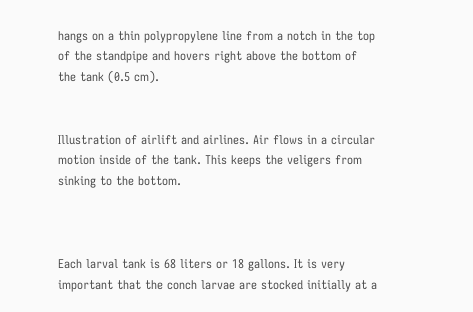hangs on a thin polypropylene line from a notch in the top of the standpipe and hovers right above the bottom of the tank (0.5 cm).


Illustration of airlift and airlines. Air flows in a circular motion inside of the tank. This keeps the veligers from sinking to the bottom.



Each larval tank is 68 liters or 18 gallons. It is very important that the conch larvae are stocked initially at a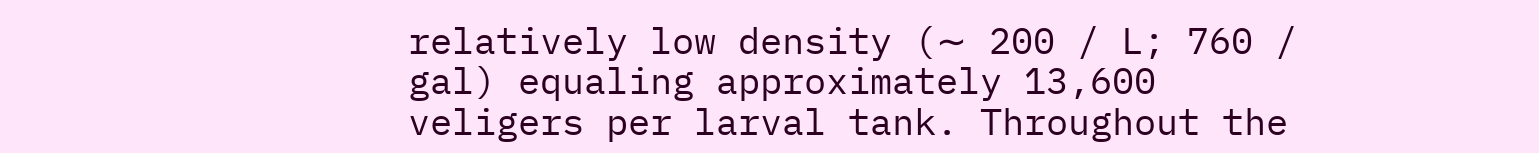relatively low density (∼ 200 / L; 760 / gal) equaling approximately 13,600 veligers per larval tank. Throughout the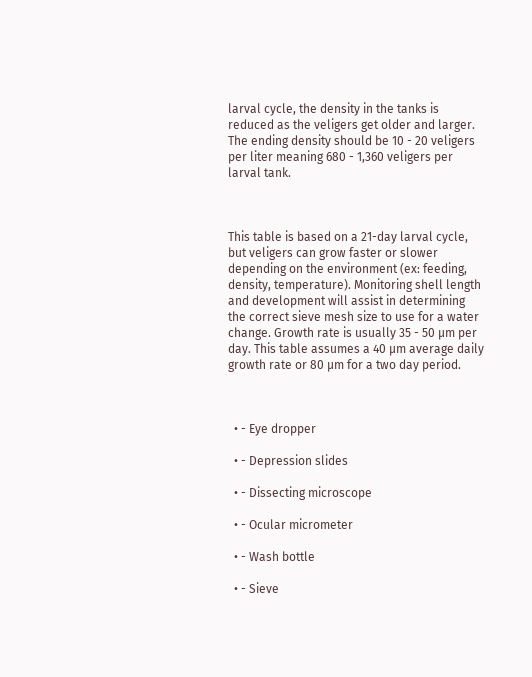larval cycle, the density in the tanks is reduced as the veligers get older and larger. The ending density should be 10 - 20 veligers per liter meaning 680 - 1,360 veligers per larval tank.



This table is based on a 21-day larval cycle, but veligers can grow faster or slower depending on the environment (ex: feeding, density, temperature). Monitoring shell length and development will assist in determining the correct sieve mesh size to use for a water change. Growth rate is usually 35 - 50 µm per day. This table assumes a 40 µm average daily growth rate or 80 µm for a two day period.



  • - Eye dropper

  • - Depression slides

  • - Dissecting microscope

  • - Ocular micrometer

  • - Wash bottle

  • - Sieve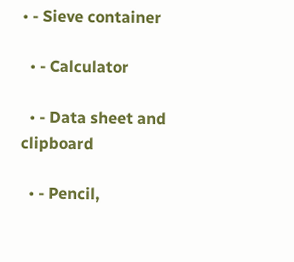• - Sieve container

  • - Calculator

  • - Data sheet and clipboard

  • - Pencil,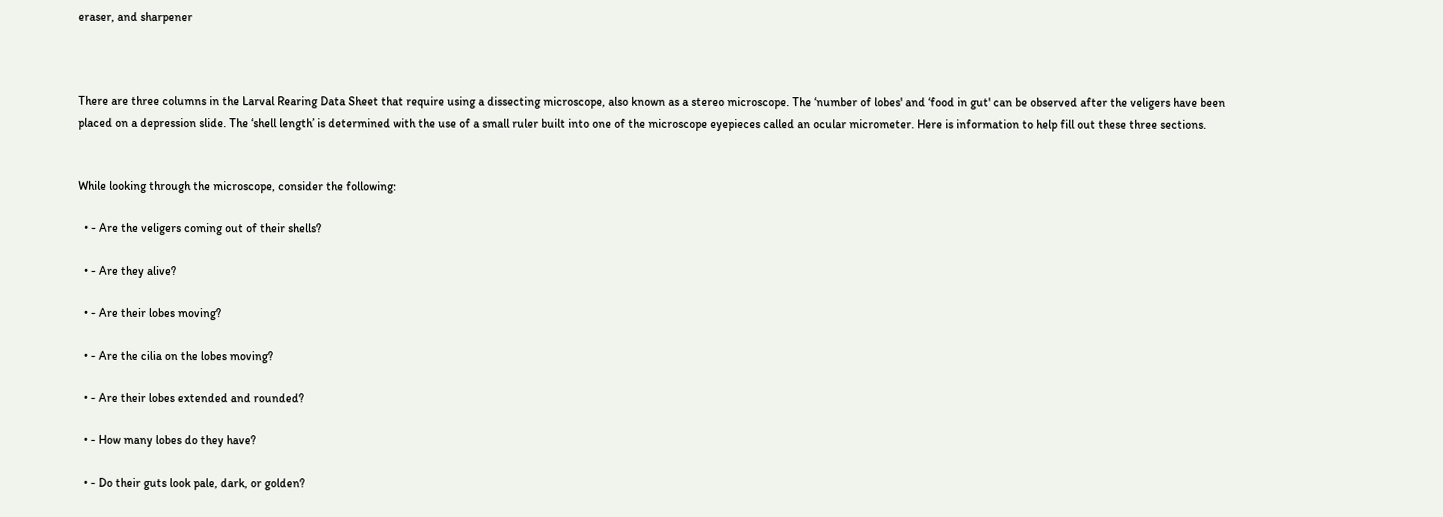eraser, and sharpener



There are three columns in the Larval Rearing Data Sheet that require using a dissecting microscope, also known as a stereo microscope. The ‘number of lobes' and ‘food in gut' can be observed after the veligers have been placed on a depression slide. The ‘shell length’ is determined with the use of a small ruler built into one of the microscope eyepieces called an ocular micrometer. Here is information to help fill out these three sections.


While looking through the microscope, consider the following:

  • - Are the veligers coming out of their shells?

  • - Are they alive?

  • - Are their lobes moving?

  • - Are the cilia on the lobes moving?

  • - Are their lobes extended and rounded?

  • - How many lobes do they have?

  • - Do their guts look pale, dark, or golden?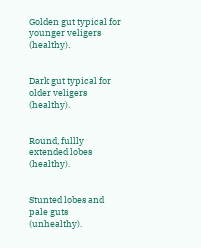Golden gut typical for younger veligers (healthy).


Dark gut typical for older veligers (healthy).


Round, fullly extended lobes (healthy).


Stunted lobes and pale guts (unhealthy).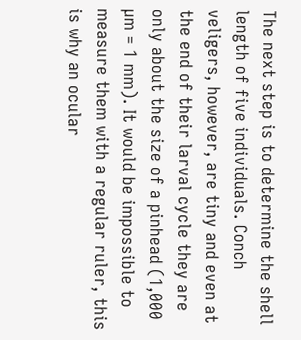The next step is to determine the shell length of five individuals. Conch veligers, however, are tiny and even at the end of their larval cycle they are only about the size of a pinhead (1,000 µm = 1 mm). It would be impossible to measure them with a regular ruler, this is why an ocular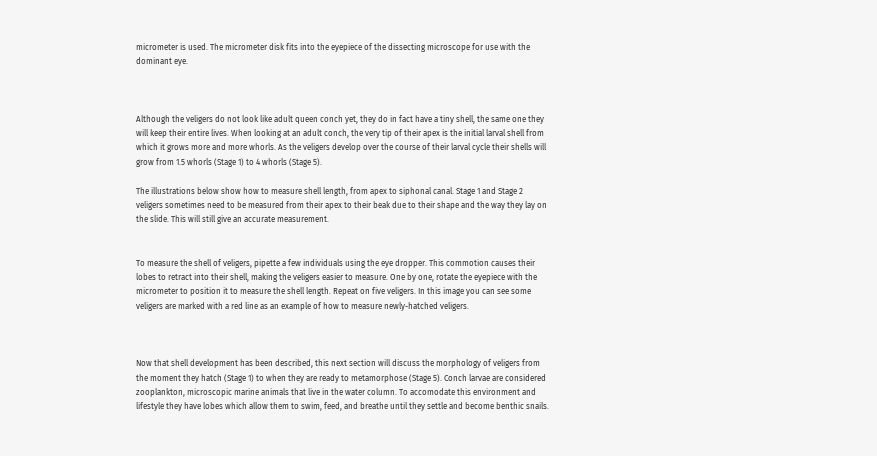micrometer is used. The micrometer disk fits into the eyepiece of the dissecting microscope for use with the dominant eye.



Although the veligers do not look like adult queen conch yet, they do in fact have a tiny shell, the same one they will keep their entire lives. When looking at an adult conch, the very tip of their apex is the initial larval shell from which it grows more and more whorls. As the veligers develop over the course of their larval cycle their shells will grow from 1.5 whorls (Stage 1) to 4 whorls (Stage 5).

The illustrations below show how to measure shell length, from apex to siphonal canal. Stage 1 and Stage 2 veligers sometimes need to be measured from their apex to their beak due to their shape and the way they lay on the slide. This will still give an accurate measurement.


To measure the shell of veligers, pipette a few individuals using the eye dropper. This commotion causes their lobes to retract into their shell, making the veligers easier to measure. One by one, rotate the eyepiece with the micrometer to position it to measure the shell length. Repeat on five veligers. In this image you can see some veligers are marked with a red line as an example of how to measure newly-hatched veligers.



Now that shell development has been described, this next section will discuss the morphology of veligers from the moment they hatch (Stage 1) to when they are ready to metamorphose (Stage 5). Conch larvae are considered zooplankton, microscopic marine animals that live in the water column. To accomodate this environment and lifestyle they have lobes which allow them to swim, feed, and breathe until they settle and become benthic snails.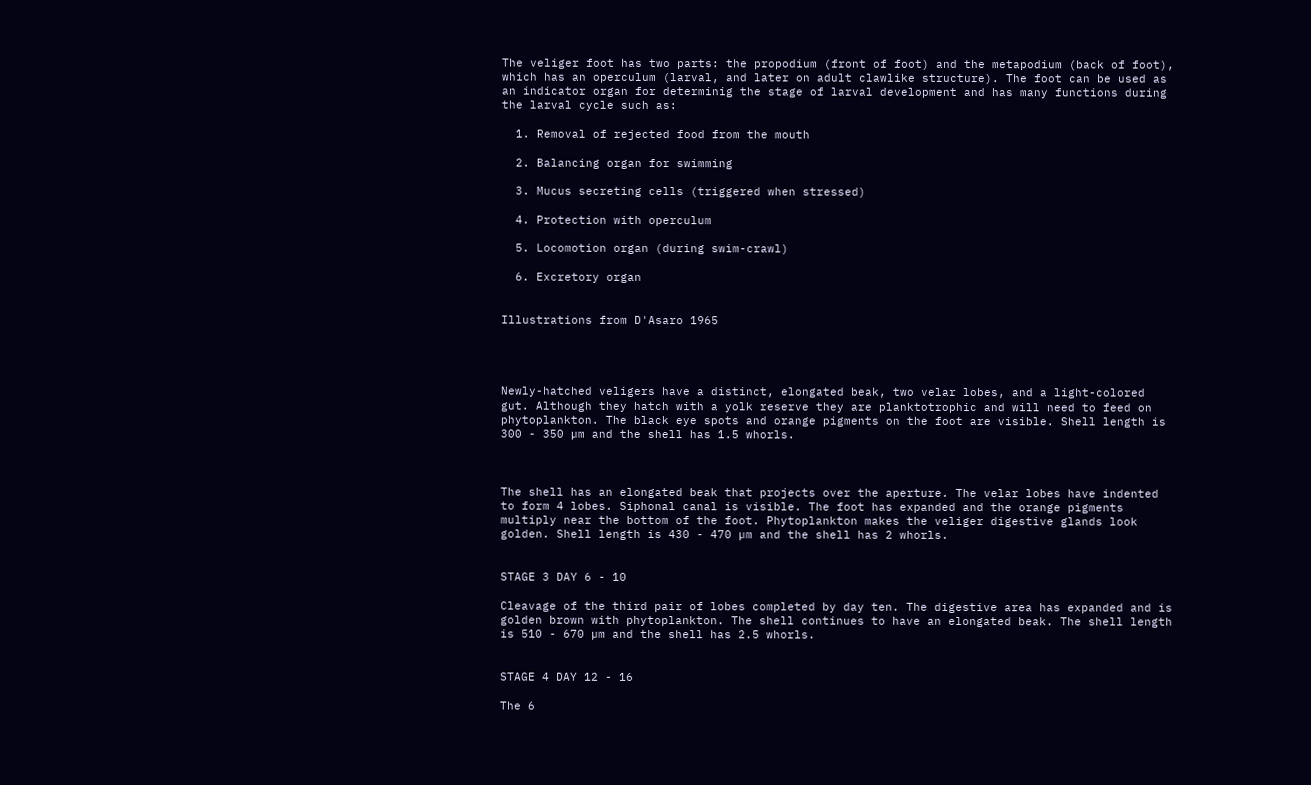The veliger foot has two parts: the propodium (front of foot) and the metapodium (back of foot), which has an operculum (larval, and later on adult clawlike structure). The foot can be used as an indicator organ for determinig the stage of larval development and has many functions during the larval cycle such as:

  1. Removal of rejected food from the mouth

  2. Balancing organ for swimming

  3. Mucus secreting cells (triggered when stressed)

  4. Protection with operculum

  5. Locomotion organ (during swim-crawl)

  6. Excretory organ


Illustrations from D'Asaro 1965




Newly-hatched veligers have a distinct, elongated beak, two velar lobes, and a light-colored gut. Although they hatch with a yolk reserve they are planktotrophic and will need to feed on phytoplankton. The black eye spots and orange pigments on the foot are visible. Shell length is 300 - 350 µm and the shell has 1.5 whorls.



The shell has an elongated beak that projects over the aperture. The velar lobes have indented to form 4 lobes. Siphonal canal is visible. The foot has expanded and the orange pigments multiply near the bottom of the foot. Phytoplankton makes the veliger digestive glands look golden. Shell length is 430 - 470 µm and the shell has 2 whorls.


STAGE 3 DAY 6 - 10

Cleavage of the third pair of lobes completed by day ten. The digestive area has expanded and is golden brown with phytoplankton. The shell continues to have an elongated beak. The shell length is 510 - 670 µm and the shell has 2.5 whorls.


STAGE 4 DAY 12 - 16

The 6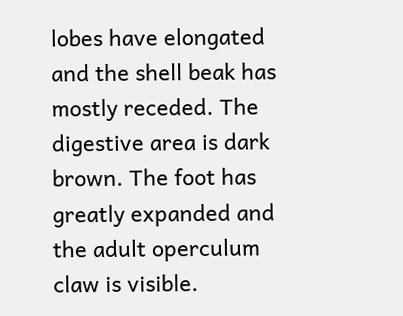lobes have elongated and the shell beak has mostly receded. The digestive area is dark brown. The foot has greatly expanded and the adult operculum claw is visible.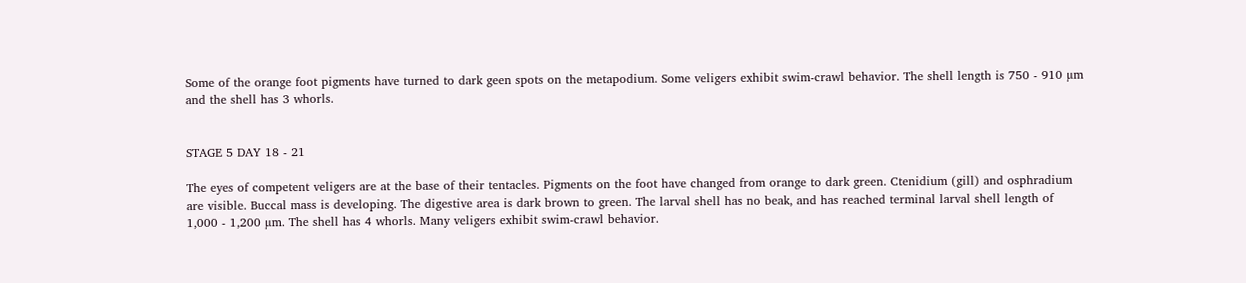Some of the orange foot pigments have turned to dark geen spots on the metapodium. Some veligers exhibit swim-crawl behavior. The shell length is 750 - 910 µm and the shell has 3 whorls.


STAGE 5 DAY 18 - 21

The eyes of competent veligers are at the base of their tentacles. Pigments on the foot have changed from orange to dark green. Ctenidium (gill) and osphradium are visible. Buccal mass is developing. The digestive area is dark brown to green. The larval shell has no beak, and has reached terminal larval shell length of 1,000 - 1,200 µm. The shell has 4 whorls. Many veligers exhibit swim-crawl behavior.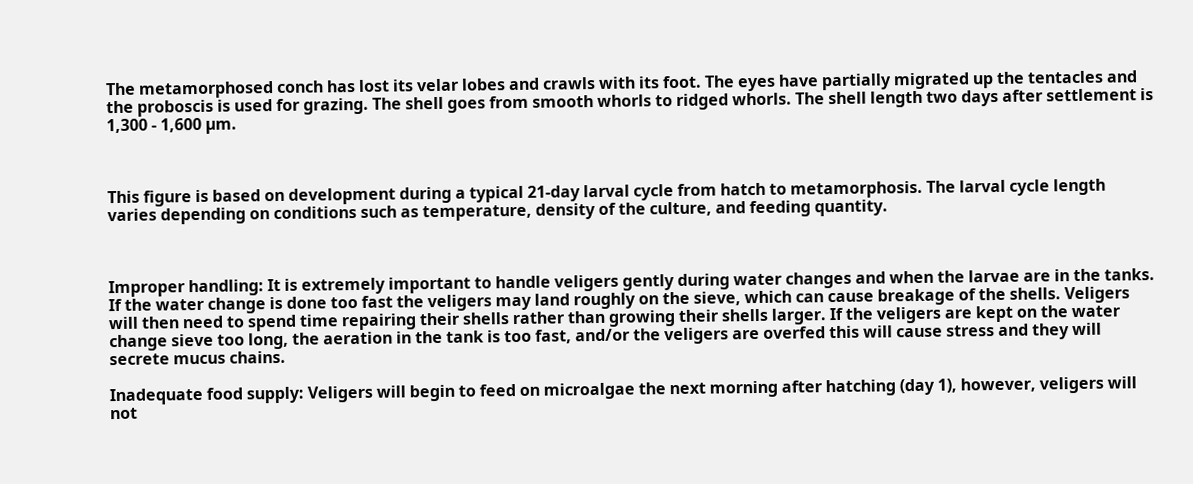The metamorphosed conch has lost its velar lobes and crawls with its foot. The eyes have partially migrated up the tentacles and the proboscis is used for grazing. The shell goes from smooth whorls to ridged whorls. The shell length two days after settlement is 1,300 - 1,600 µm.



This figure is based on development during a typical 21-day larval cycle from hatch to metamorphosis. The larval cycle length varies depending on conditions such as temperature, density of the culture, and feeding quantity.



Improper handling: It is extremely important to handle veligers gently during water changes and when the larvae are in the tanks. If the water change is done too fast the veligers may land roughly on the sieve, which can cause breakage of the shells. Veligers will then need to spend time repairing their shells rather than growing their shells larger. If the veligers are kept on the water change sieve too long, the aeration in the tank is too fast, and/or the veligers are overfed this will cause stress and they will secrete mucus chains.

Inadequate food supply: Veligers will begin to feed on microalgae the next morning after hatching (day 1), however, veligers will not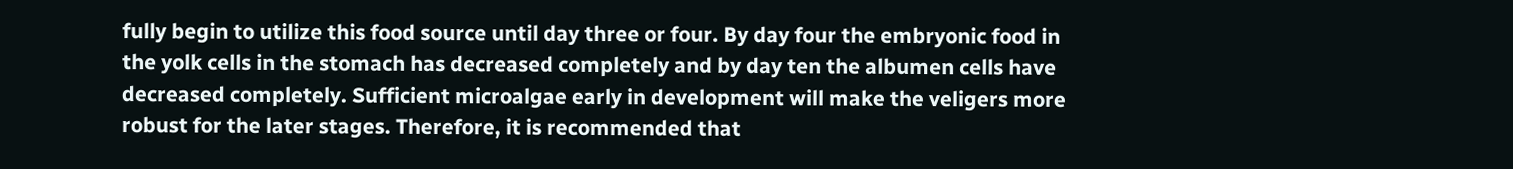fully begin to utilize this food source until day three or four. By day four the embryonic food in the yolk cells in the stomach has decreased completely and by day ten the albumen cells have decreased completely. Sufficient microalgae early in development will make the veligers more robust for the later stages. Therefore, it is recommended that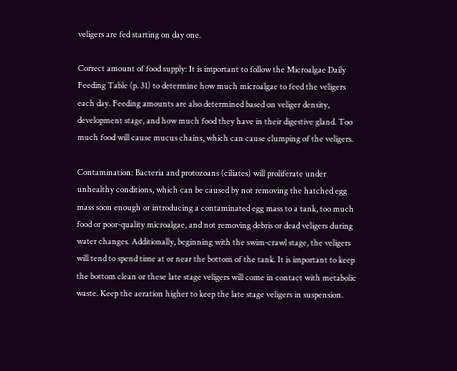veligers are fed starting on day one.

Correct amount of food supply: It is important to follow the Microalgae Daily Feeding Table (p. 31) to determine how much microalgae to feed the veligers each day. Feeding amounts are also determined based on veliger density, development stage, and how much food they have in their digestive gland. Too much food will cause mucus chains, which can cause clumping of the veligers.

Contamination: Bacteria and protozoans (ciliates) will proliferate under unhealthy conditions, which can be caused by not removing the hatched egg mass soon enough or introducing a contaminated egg mass to a tank, too much food or poor-quality microalgae, and not removing debris or dead veligers during water changes. Additionally, beginning with the swim-crawl stage, the veligers will tend to spend time at or near the bottom of the tank. It is important to keep the bottom clean or these late stage veligers will come in contact with metabolic waste. Keep the aeration higher to keep the late stage veligers in suspension.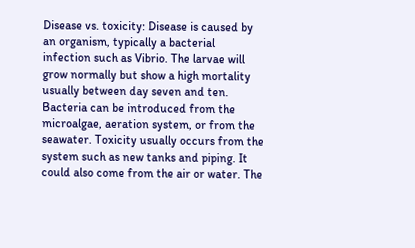Disease vs. toxicity: Disease is caused by an organism, typically a bacterial infection such as Vibrio. The larvae will grow normally but show a high mortality usually between day seven and ten. Bacteria can be introduced from the microalgae, aeration system, or from the seawater. Toxicity usually occurs from the system such as new tanks and piping. It could also come from the air or water. The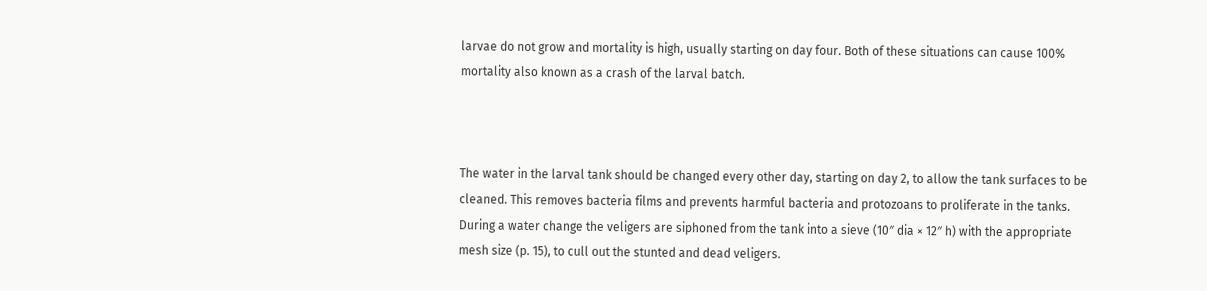larvae do not grow and mortality is high, usually starting on day four. Both of these situations can cause 100% mortality also known as a crash of the larval batch.



The water in the larval tank should be changed every other day, starting on day 2, to allow the tank surfaces to be cleaned. This removes bacteria films and prevents harmful bacteria and protozoans to proliferate in the tanks. During a water change the veligers are siphoned from the tank into a sieve (10″ dia × 12″ h) with the appropriate mesh size (p. 15), to cull out the stunted and dead veligers.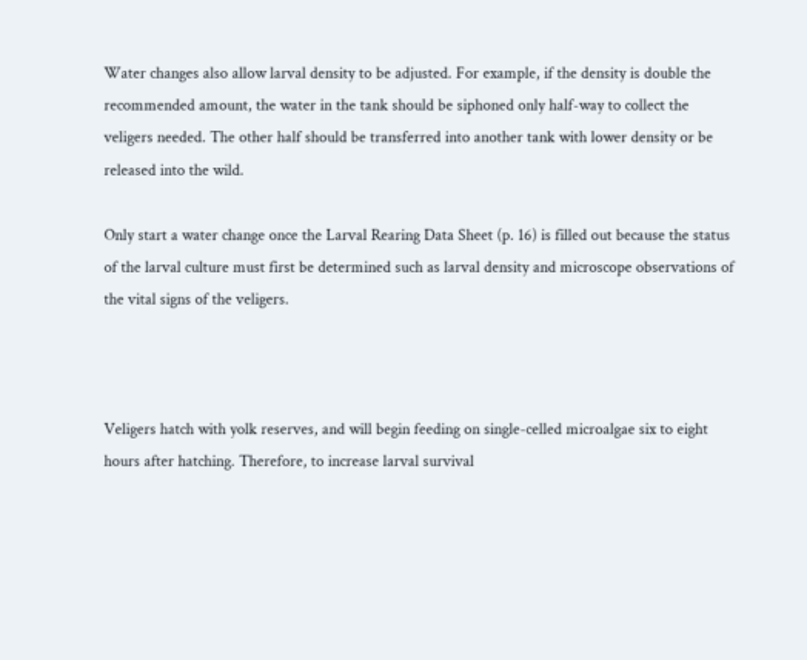Water changes also allow larval density to be adjusted. For example, if the density is double the recommended amount, the water in the tank should be siphoned only half-way to collect the veligers needed. The other half should be transferred into another tank with lower density or be released into the wild.

Only start a water change once the Larval Rearing Data Sheet (p. 16) is filled out because the status of the larval culture must first be determined such as larval density and microscope observations of the vital signs of the veligers.



Veligers hatch with yolk reserves, and will begin feeding on single-celled microalgae six to eight hours after hatching. Therefore, to increase larval survival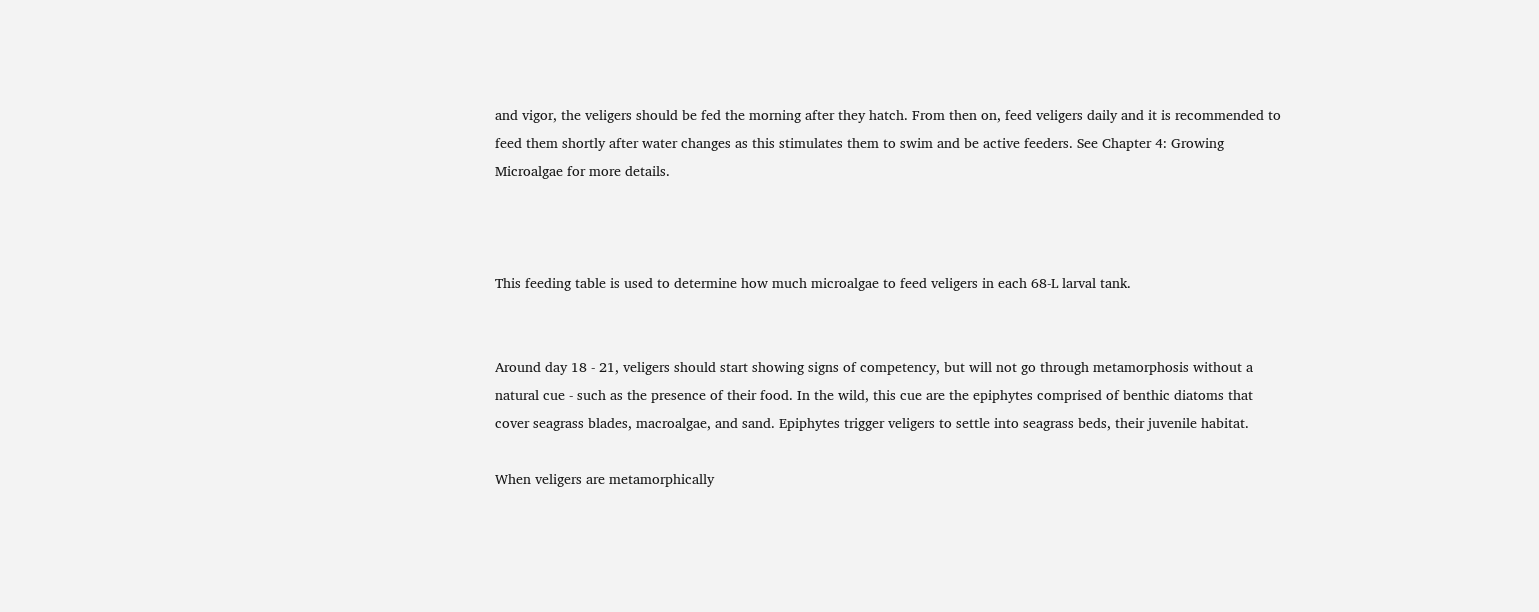and vigor, the veligers should be fed the morning after they hatch. From then on, feed veligers daily and it is recommended to feed them shortly after water changes as this stimulates them to swim and be active feeders. See Chapter 4: Growing Microalgae for more details.



This feeding table is used to determine how much microalgae to feed veligers in each 68-L larval tank.


Around day 18 - 21, veligers should start showing signs of competency, but will not go through metamorphosis without a natural cue - such as the presence of their food. In the wild, this cue are the epiphytes comprised of benthic diatoms that cover seagrass blades, macroalgae, and sand. Epiphytes trigger veligers to settle into seagrass beds, their juvenile habitat.

When veligers are metamorphically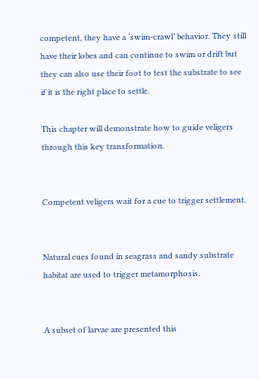competent, they have a ‘swim-crawl’ behavior. They still have their lobes and can continue to swim or drift but they can also use their foot to test the substrate to see if it is the right place to settle.

This chapter will demonstrate how to guide veligers through this key transformation.


Competent veligers wait for a cue to trigger settlement.


Natural cues found in seagrass and sandy substrate habitat are used to trigger metamorphosis.


A subset of larvae are presented this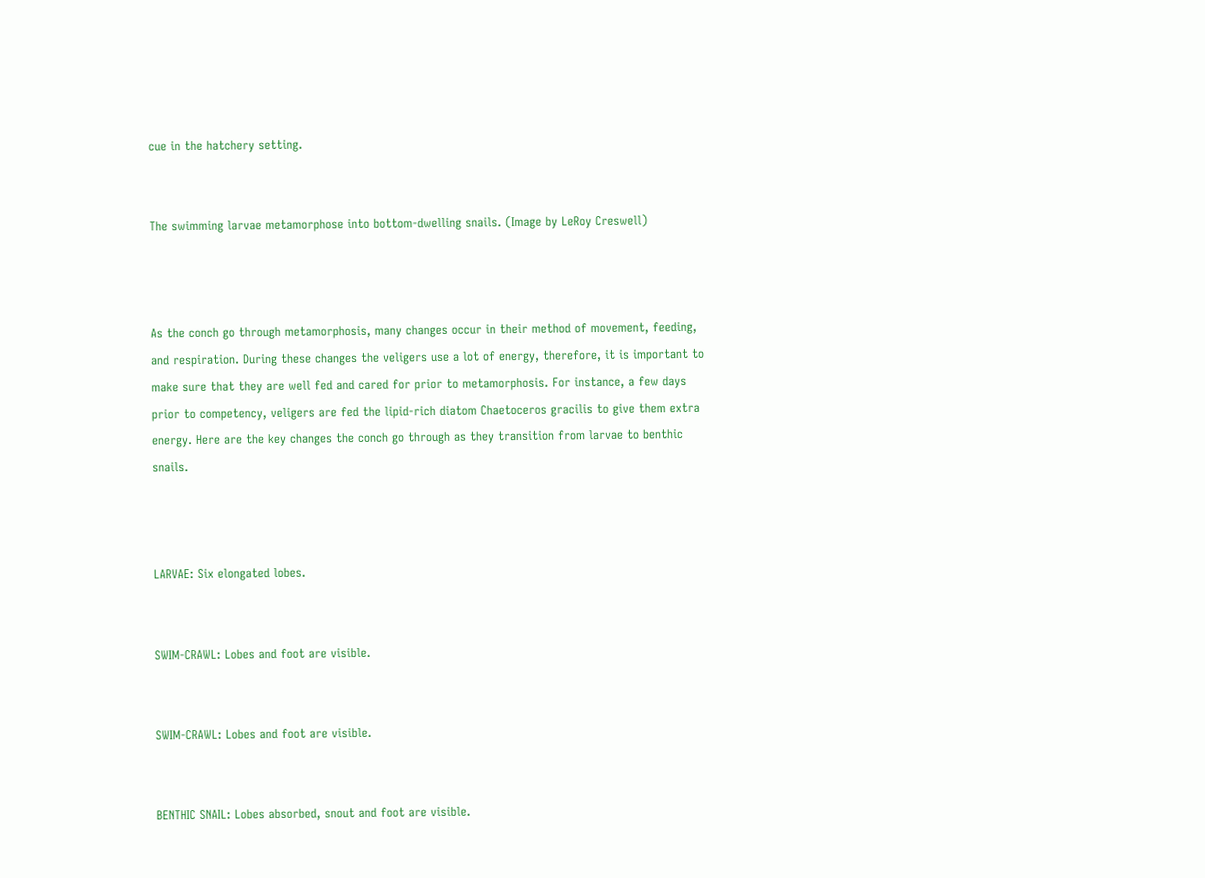cue in the hatchery setting.


The swimming larvae metamorphose into bottom-dwelling snails. (Image by LeRoy Creswell)



As the conch go through metamorphosis, many changes occur in their method of movement, feeding, and respiration. During these changes the veligers use a lot of energy, therefore, it is important to make sure that they are well fed and cared for prior to metamorphosis. For instance, a few days prior to competency, veligers are fed the lipid-rich diatom Chaetoceros gracilis to give them extra energy. Here are the key changes the conch go through as they transition from larvae to benthic snails.



LARVAE: Six elongated lobes.


SWIM-CRAWL: Lobes and foot are visible.


SWIM-CRAWL: Lobes and foot are visible.


BENTHIC SNAIL: Lobes absorbed, snout and foot are visible.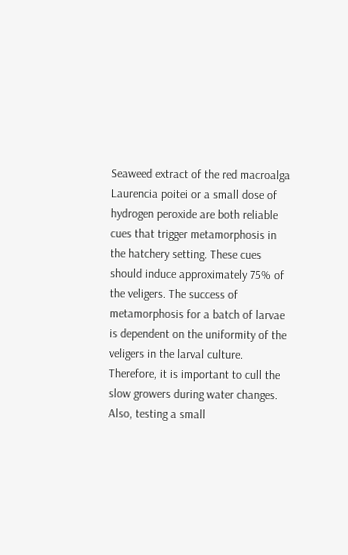Seaweed extract of the red macroalga Laurencia poitei or a small dose of hydrogen peroxide are both reliable cues that trigger metamorphosis in the hatchery setting. These cues should induce approximately 75% of the veligers. The success of metamorphosis for a batch of larvae is dependent on the uniformity of the veligers in the larval culture. Therefore, it is important to cull the slow growers during water changes. Also, testing a small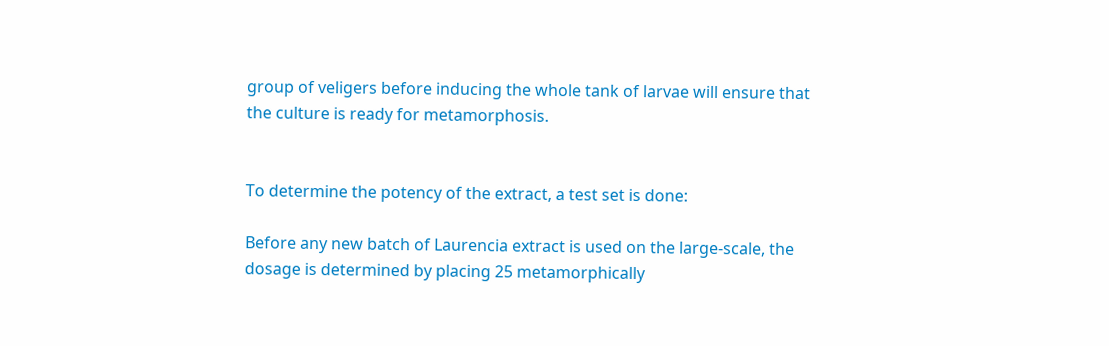group of veligers before inducing the whole tank of larvae will ensure that the culture is ready for metamorphosis.


To determine the potency of the extract, a test set is done:

Before any new batch of Laurencia extract is used on the large-scale, the dosage is determined by placing 25 metamorphically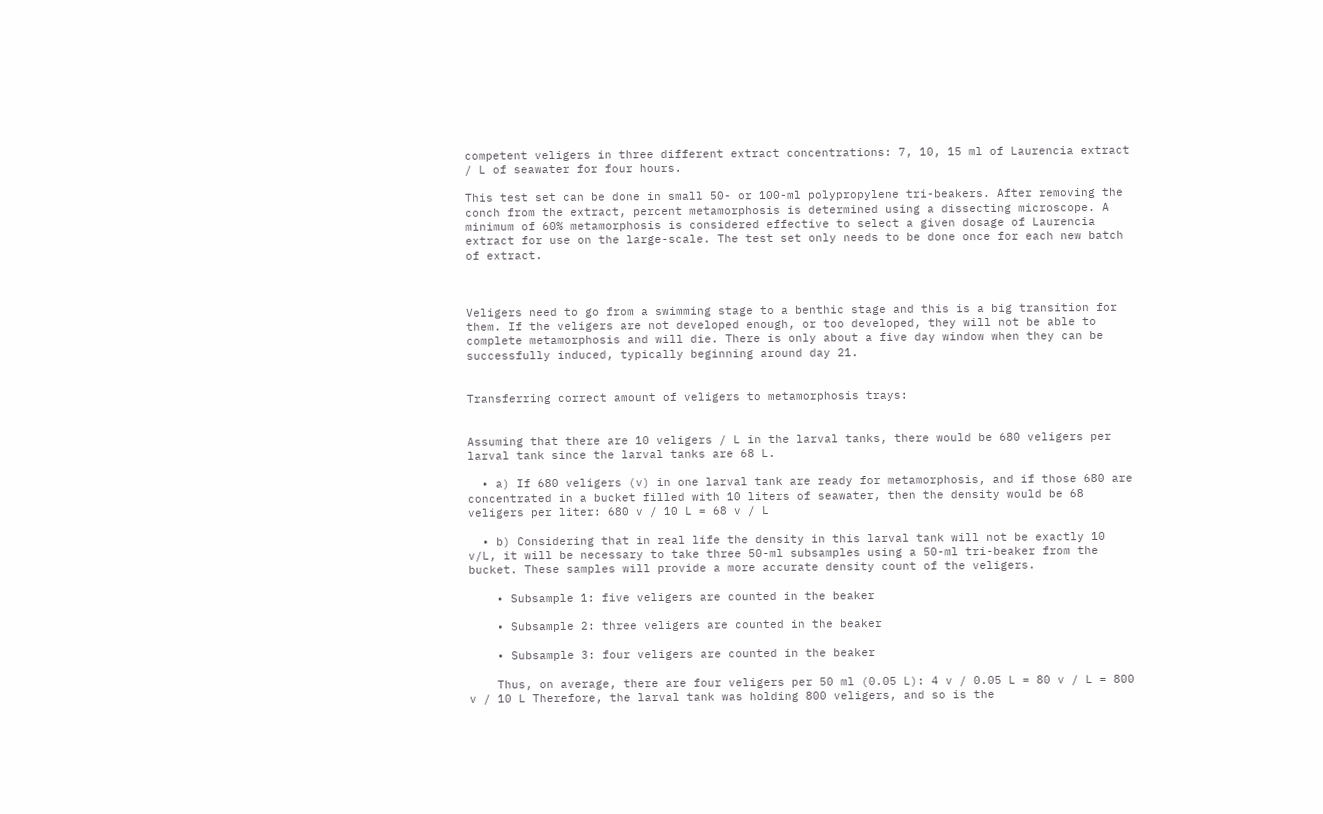competent veligers in three different extract concentrations: 7, 10, 15 ml of Laurencia extract / L of seawater for four hours.

This test set can be done in small 50- or 100-ml polypropylene tri-beakers. After removing the conch from the extract, percent metamorphosis is determined using a dissecting microscope. A minimum of 60% metamorphosis is considered effective to select a given dosage of Laurencia extract for use on the large-scale. The test set only needs to be done once for each new batch of extract.



Veligers need to go from a swimming stage to a benthic stage and this is a big transition for them. If the veligers are not developed enough, or too developed, they will not be able to complete metamorphosis and will die. There is only about a five day window when they can be successfully induced, typically beginning around day 21.


Transferring correct amount of veligers to metamorphosis trays:


Assuming that there are 10 veligers / L in the larval tanks, there would be 680 veligers per larval tank since the larval tanks are 68 L.

  • a) If 680 veligers (v) in one larval tank are ready for metamorphosis, and if those 680 are concentrated in a bucket filled with 10 liters of seawater, then the density would be 68 veligers per liter: 680 v / 10 L = 68 v / L

  • b) Considering that in real life the density in this larval tank will not be exactly 10 v/L, it will be necessary to take three 50-ml subsamples using a 50-ml tri-beaker from the bucket. These samples will provide a more accurate density count of the veligers.

    • Subsample 1: five veligers are counted in the beaker

    • Subsample 2: three veligers are counted in the beaker

    • Subsample 3: four veligers are counted in the beaker

    Thus, on average, there are four veligers per 50 ml (0.05 L): 4 v / 0.05 L = 80 v / L = 800 v / 10 L Therefore, the larval tank was holding 800 veligers, and so is the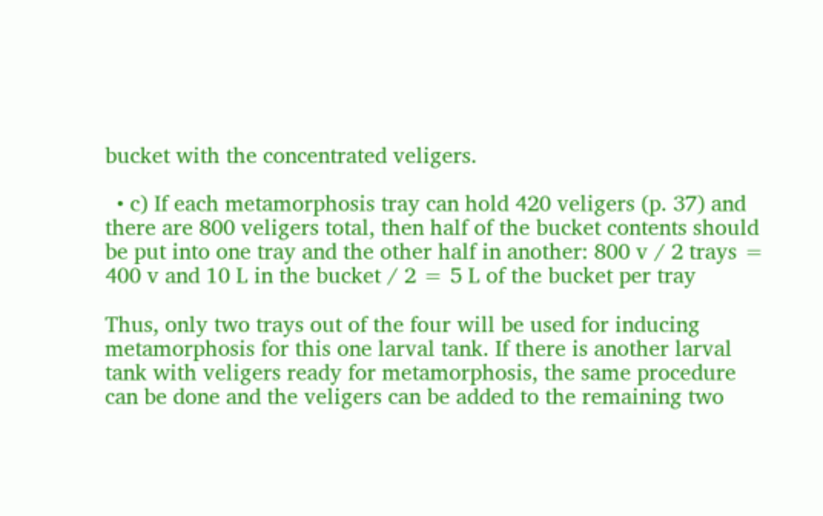bucket with the concentrated veligers.

  • c) If each metamorphosis tray can hold 420 veligers (p. 37) and there are 800 veligers total, then half of the bucket contents should be put into one tray and the other half in another: 800 v / 2 trays = 400 v and 10 L in the bucket / 2 = 5 L of the bucket per tray

Thus, only two trays out of the four will be used for inducing metamorphosis for this one larval tank. If there is another larval tank with veligers ready for metamorphosis, the same procedure can be done and the veligers can be added to the remaining two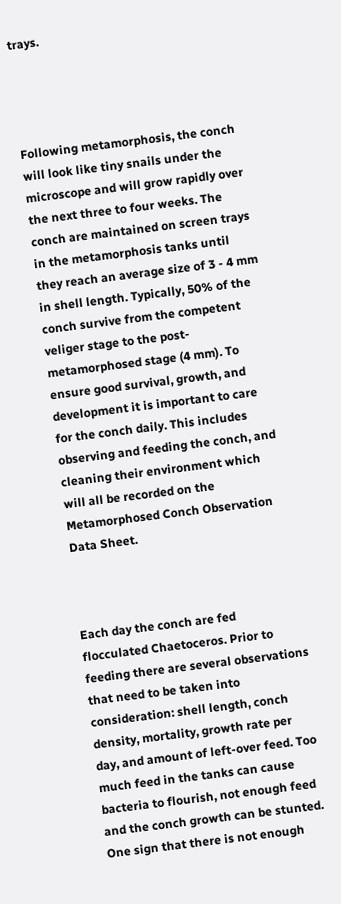trays.




Following metamorphosis, the conch will look like tiny snails under the microscope and will grow rapidly over the next three to four weeks. The conch are maintained on screen trays in the metamorphosis tanks until they reach an average size of 3 - 4 mm in shell length. Typically, 50% of the conch survive from the competent veliger stage to the post-metamorphosed stage (4 mm). To ensure good survival, growth, and development it is important to care for the conch daily. This includes observing and feeding the conch, and cleaning their environment which will all be recorded on the Metamorphosed Conch Observation Data Sheet.



Each day the conch are fed flocculated Chaetoceros. Prior to feeding there are several observations that need to be taken into consideration: shell length, conch density, mortality, growth rate per day, and amount of left-over feed. Too much feed in the tanks can cause bacteria to flourish, not enough feed and the conch growth can be stunted. One sign that there is not enough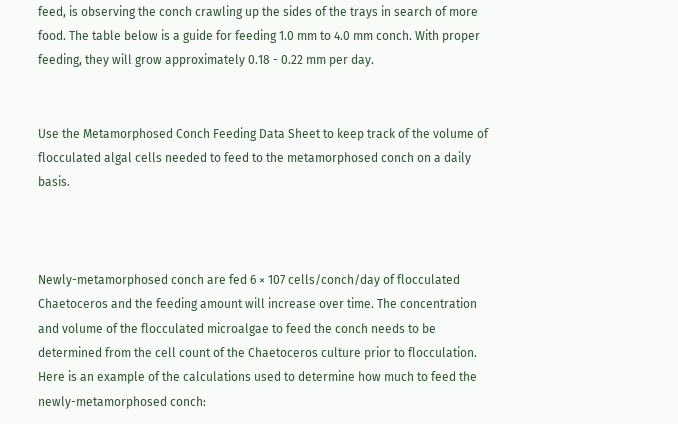feed, is observing the conch crawling up the sides of the trays in search of more food. The table below is a guide for feeding 1.0 mm to 4.0 mm conch. With proper feeding, they will grow approximately 0.18 - 0.22 mm per day.


Use the Metamorphosed Conch Feeding Data Sheet to keep track of the volume of flocculated algal cells needed to feed to the metamorphosed conch on a daily basis.



Newly-metamorphosed conch are fed 6 × 107 cells/conch/day of flocculated Chaetoceros and the feeding amount will increase over time. The concentration and volume of the flocculated microalgae to feed the conch needs to be determined from the cell count of the Chaetoceros culture prior to flocculation. Here is an example of the calculations used to determine how much to feed the newly-metamorphosed conch: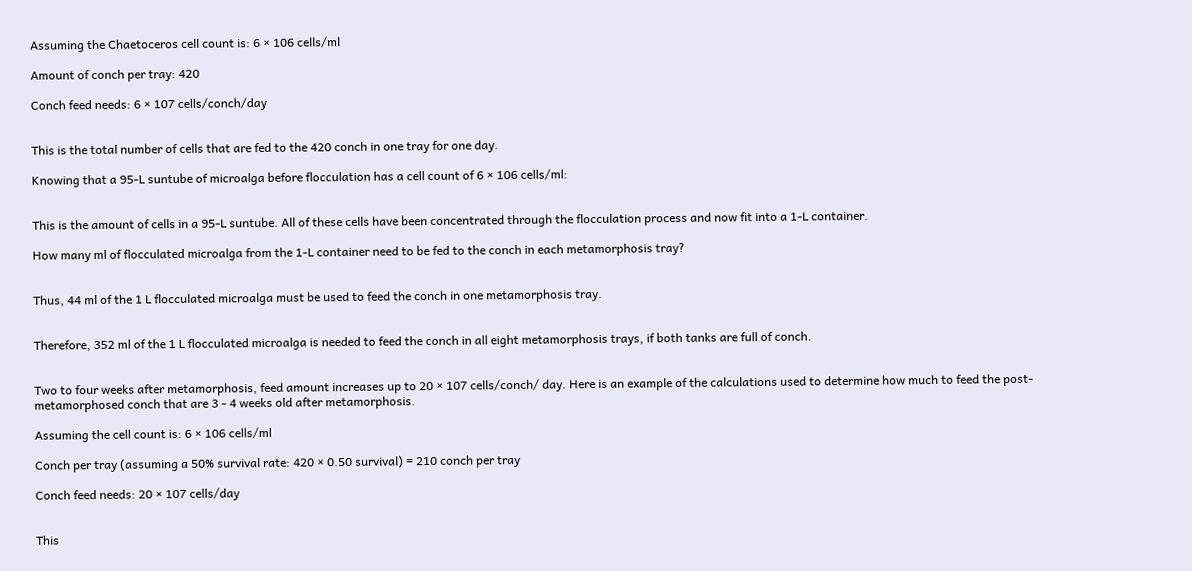Assuming the Chaetoceros cell count is: 6 × 106 cells/ml

Amount of conch per tray: 420

Conch feed needs: 6 × 107 cells/conch/day


This is the total number of cells that are fed to the 420 conch in one tray for one day.

Knowing that a 95-L suntube of microalga before flocculation has a cell count of 6 × 106 cells/ml:


This is the amount of cells in a 95-L suntube. All of these cells have been concentrated through the flocculation process and now fit into a 1-L container.

How many ml of flocculated microalga from the 1-L container need to be fed to the conch in each metamorphosis tray?


Thus, 44 ml of the 1 L flocculated microalga must be used to feed the conch in one metamorphosis tray.


Therefore, 352 ml of the 1 L flocculated microalga is needed to feed the conch in all eight metamorphosis trays, if both tanks are full of conch.


Two to four weeks after metamorphosis, feed amount increases up to 20 × 107 cells/conch/ day. Here is an example of the calculations used to determine how much to feed the post-metamorphosed conch that are 3 - 4 weeks old after metamorphosis.

Assuming the cell count is: 6 × 106 cells/ml

Conch per tray (assuming a 50% survival rate: 420 × 0.50 survival) = 210 conch per tray

Conch feed needs: 20 × 107 cells/day


This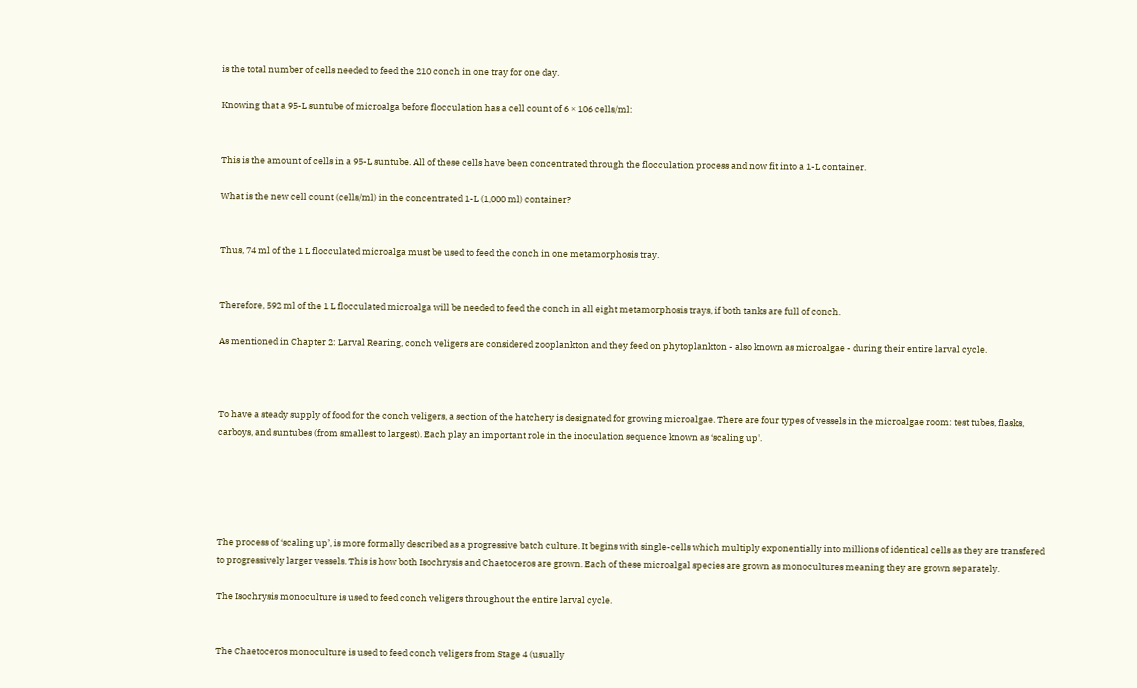is the total number of cells needed to feed the 210 conch in one tray for one day.

Knowing that a 95-L suntube of microalga before flocculation has a cell count of 6 × 106 cells/ml:


This is the amount of cells in a 95-L suntube. All of these cells have been concentrated through the flocculation process and now fit into a 1-L container.

What is the new cell count (cells/ml) in the concentrated 1-L (1,000 ml) container?


Thus, 74 ml of the 1 L flocculated microalga must be used to feed the conch in one metamorphosis tray.


Therefore, 592 ml of the 1 L flocculated microalga will be needed to feed the conch in all eight metamorphosis trays, if both tanks are full of conch.

As mentioned in Chapter 2: Larval Rearing, conch veligers are considered zooplankton and they feed on phytoplankton - also known as microalgae - during their entire larval cycle.



To have a steady supply of food for the conch veligers, a section of the hatchery is designated for growing microalgae. There are four types of vessels in the microalgae room: test tubes, flasks, carboys, and suntubes (from smallest to largest). Each play an important role in the inoculation sequence known as ‘scaling up'.





The process of ‘scaling up’, is more formally described as a progressive batch culture. It begins with single-cells which multiply exponentially into millions of identical cells as they are transfered to progressively larger vessels. This is how both Isochrysis and Chaetoceros are grown. Each of these microalgal species are grown as monocultures meaning they are grown separately.

The Isochrysis monoculture is used to feed conch veligers throughout the entire larval cycle.


The Chaetoceros monoculture is used to feed conch veligers from Stage 4 (usually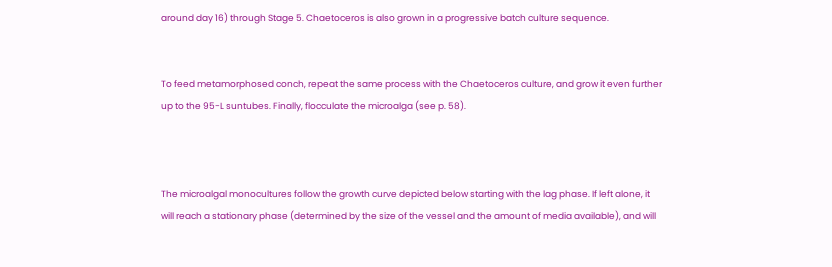around day 16) through Stage 5. Chaetoceros is also grown in a progressive batch culture sequence.


To feed metamorphosed conch, repeat the same process with the Chaetoceros culture, and grow it even further up to the 95-L suntubes. Finally, flocculate the microalga (see p. 58).



The microalgal monocultures follow the growth curve depicted below starting with the lag phase. If left alone, it will reach a stationary phase (determined by the size of the vessel and the amount of media available), and will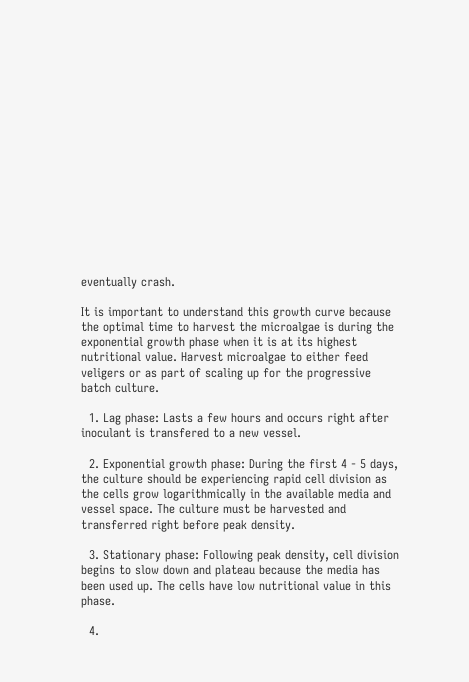eventually crash.

It is important to understand this growth curve because the optimal time to harvest the microalgae is during the exponential growth phase when it is at its highest nutritional value. Harvest microalgae to either feed veligers or as part of scaling up for the progressive batch culture.

  1. Lag phase: Lasts a few hours and occurs right after inoculant is transfered to a new vessel.

  2. Exponential growth phase: During the first 4 - 5 days, the culture should be experiencing rapid cell division as the cells grow logarithmically in the available media and vessel space. The culture must be harvested and transferred right before peak density.

  3. Stationary phase: Following peak density, cell division begins to slow down and plateau because the media has been used up. The cells have low nutritional value in this phase.

  4.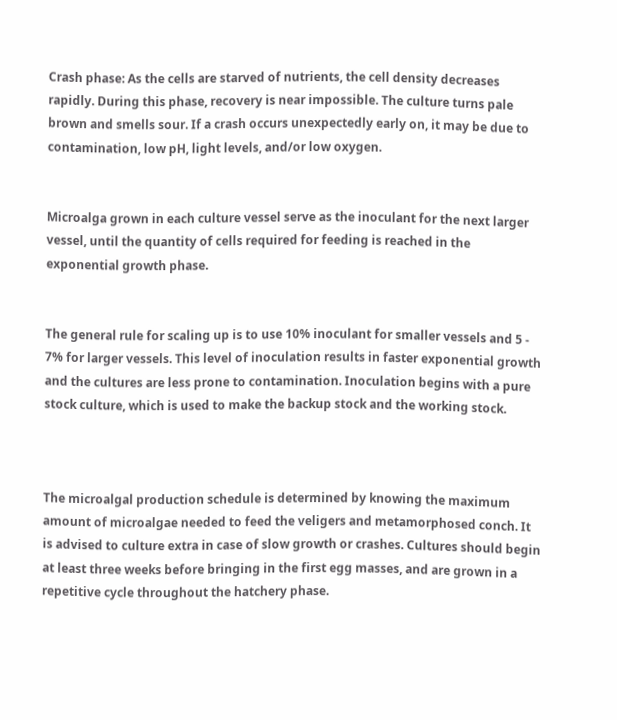Crash phase: As the cells are starved of nutrients, the cell density decreases rapidly. During this phase, recovery is near impossible. The culture turns pale brown and smells sour. If a crash occurs unexpectedly early on, it may be due to contamination, low pH, light levels, and/or low oxygen.


Microalga grown in each culture vessel serve as the inoculant for the next larger vessel, until the quantity of cells required for feeding is reached in the exponential growth phase.


The general rule for scaling up is to use 10% inoculant for smaller vessels and 5 - 7% for larger vessels. This level of inoculation results in faster exponential growth and the cultures are less prone to contamination. Inoculation begins with a pure stock culture, which is used to make the backup stock and the working stock.



The microalgal production schedule is determined by knowing the maximum amount of microalgae needed to feed the veligers and metamorphosed conch. It is advised to culture extra in case of slow growth or crashes. Cultures should begin at least three weeks before bringing in the first egg masses, and are grown in a repetitive cycle throughout the hatchery phase.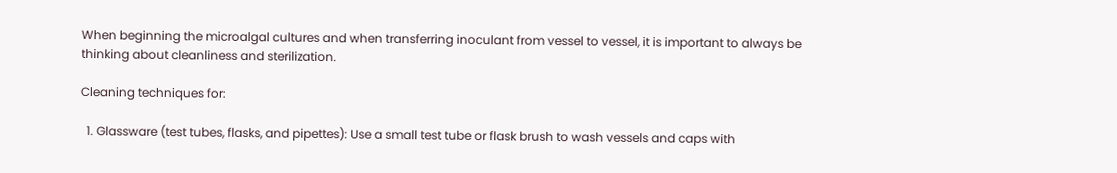When beginning the microalgal cultures and when transferring inoculant from vessel to vessel, it is important to always be thinking about cleanliness and sterilization.

Cleaning techniques for:

  1. Glassware (test tubes, flasks, and pipettes): Use a small test tube or flask brush to wash vessels and caps with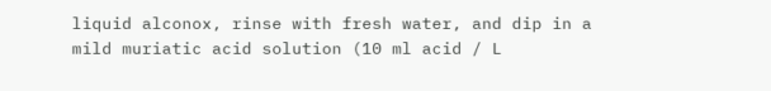liquid alconox, rinse with fresh water, and dip in a mild muriatic acid solution (10 ml acid / L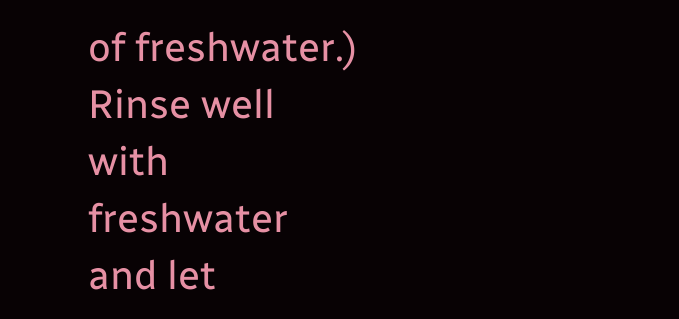of freshwater.) Rinse well with freshwater and let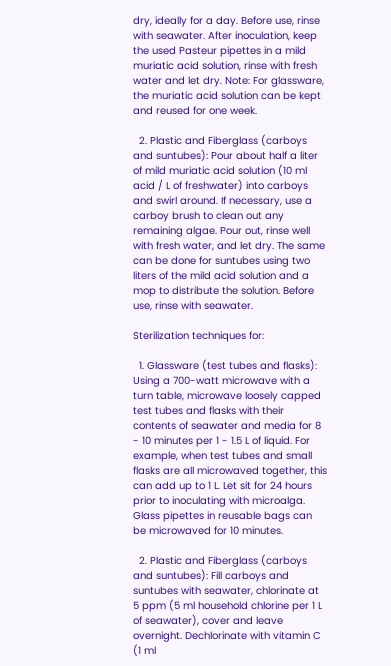dry, ideally for a day. Before use, rinse with seawater. After inoculation, keep the used Pasteur pipettes in a mild muriatic acid solution, rinse with fresh water and let dry. Note: For glassware, the muriatic acid solution can be kept and reused for one week.

  2. Plastic and Fiberglass (carboys and suntubes): Pour about half a liter of mild muriatic acid solution (10 ml acid / L of freshwater) into carboys and swirl around. If necessary, use a carboy brush to clean out any remaining algae. Pour out, rinse well with fresh water, and let dry. The same can be done for suntubes using two liters of the mild acid solution and a mop to distribute the solution. Before use, rinse with seawater.

Sterilization techniques for:

  1. Glassware (test tubes and flasks): Using a 700-watt microwave with a turn table, microwave loosely capped test tubes and flasks with their contents of seawater and media for 8 - 10 minutes per 1 - 1.5 L of liquid. For example, when test tubes and small flasks are all microwaved together, this can add up to 1 L. Let sit for 24 hours prior to inoculating with microalga. Glass pipettes in reusable bags can be microwaved for 10 minutes.

  2. Plastic and Fiberglass (carboys and suntubes): Fill carboys and suntubes with seawater, chlorinate at 5 ppm (5 ml household chlorine per 1 L of seawater), cover and leave overnight. Dechlorinate with vitamin C (1 ml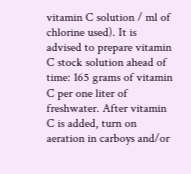vitamin C solution / ml of chlorine used). It is advised to prepare vitamin C stock solution ahead of time: 165 grams of vitamin C per one liter of freshwater. After vitamin C is added, turn on aeration in carboys and/or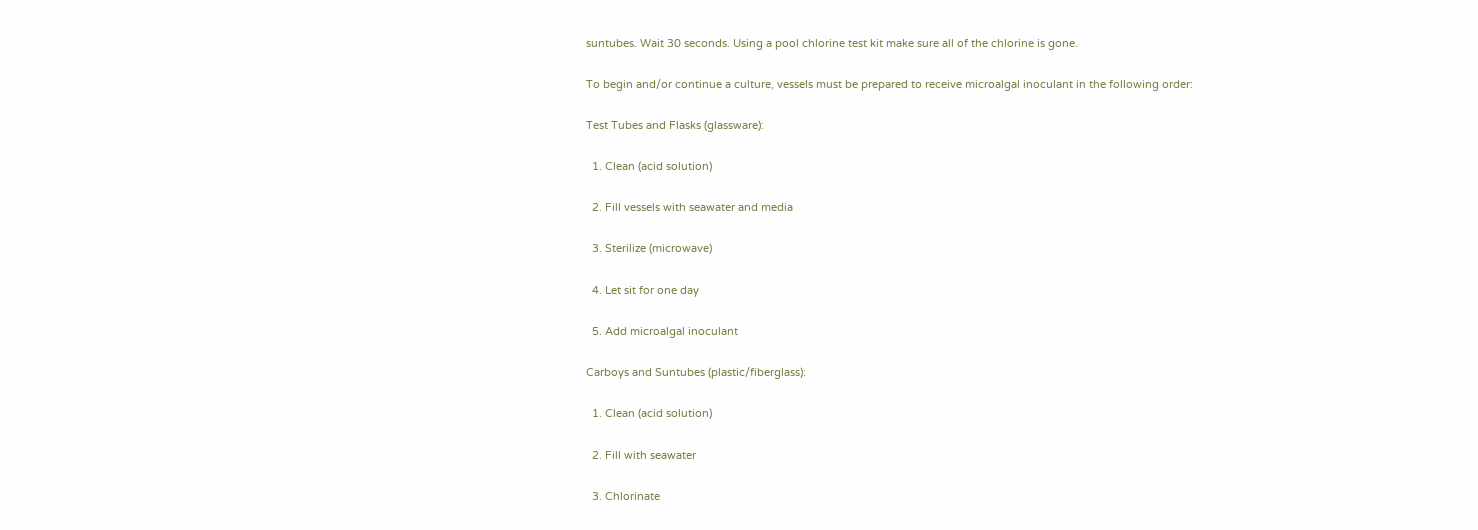suntubes. Wait 30 seconds. Using a pool chlorine test kit make sure all of the chlorine is gone.

To begin and/or continue a culture, vessels must be prepared to receive microalgal inoculant in the following order:

Test Tubes and Flasks (glassware):

  1. Clean (acid solution)

  2. Fill vessels with seawater and media

  3. Sterilize (microwave)

  4. Let sit for one day

  5. Add microalgal inoculant

Carboys and Suntubes (plastic/fiberglass):

  1. Clean (acid solution)

  2. Fill with seawater

  3. Chlorinate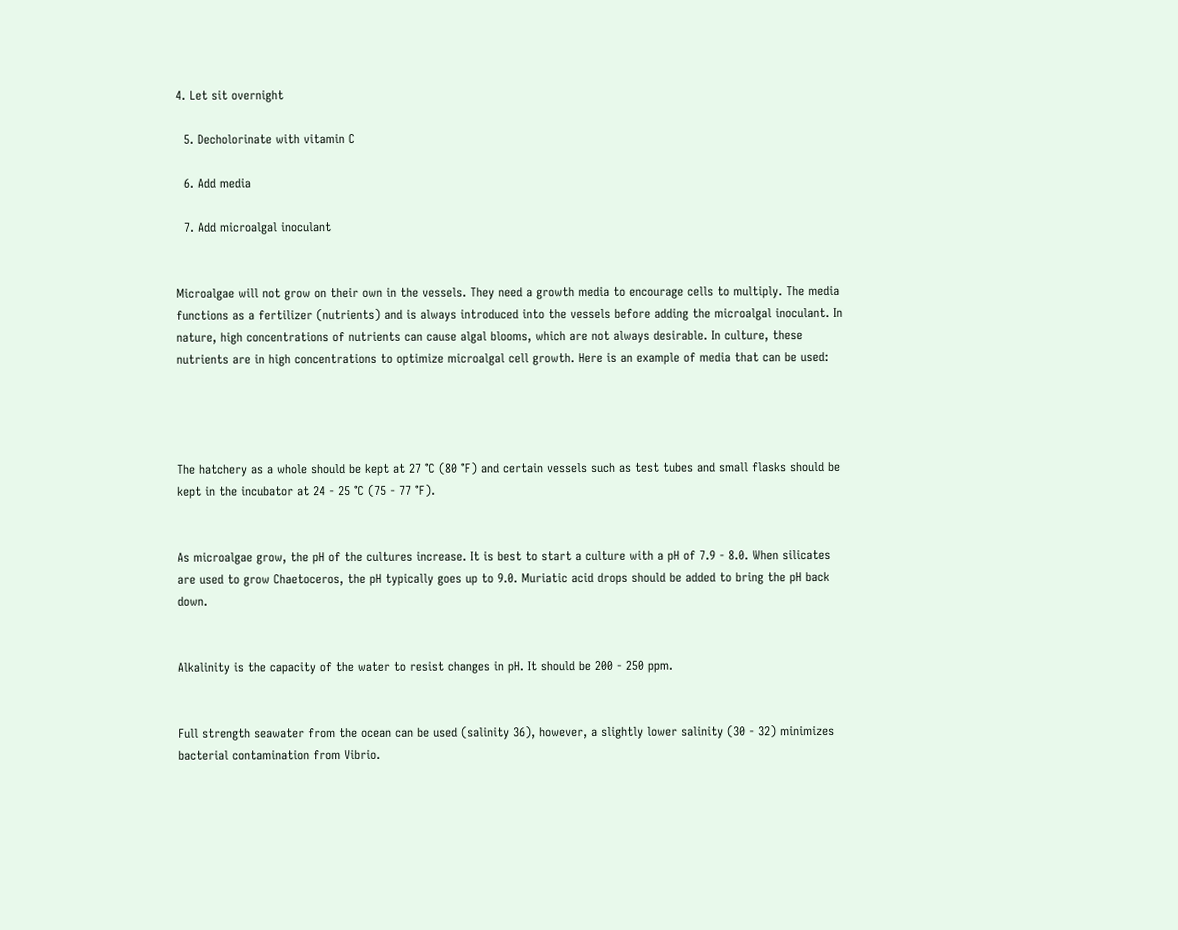4. Let sit overnight

  5. Decholorinate with vitamin C

  6. Add media

  7. Add microalgal inoculant


Microalgae will not grow on their own in the vessels. They need a growth media to encourage cells to multiply. The media functions as a fertilizer (nutrients) and is always introduced into the vessels before adding the microalgal inoculant. In nature, high concentrations of nutrients can cause algal blooms, which are not always desirable. In culture, these nutrients are in high concentrations to optimize microalgal cell growth. Here is an example of media that can be used:




The hatchery as a whole should be kept at 27 ℃ (80 ℉) and certain vessels such as test tubes and small flasks should be kept in the incubator at 24 - 25 ℃ (75 - 77 ℉).


As microalgae grow, the pH of the cultures increase. It is best to start a culture with a pH of 7.9 - 8.0. When silicates are used to grow Chaetoceros, the pH typically goes up to 9.0. Muriatic acid drops should be added to bring the pH back down.


Alkalinity is the capacity of the water to resist changes in pH. It should be 200 - 250 ppm.


Full strength seawater from the ocean can be used (salinity 36), however, a slightly lower salinity (30 - 32) minimizes bacterial contamination from Vibrio.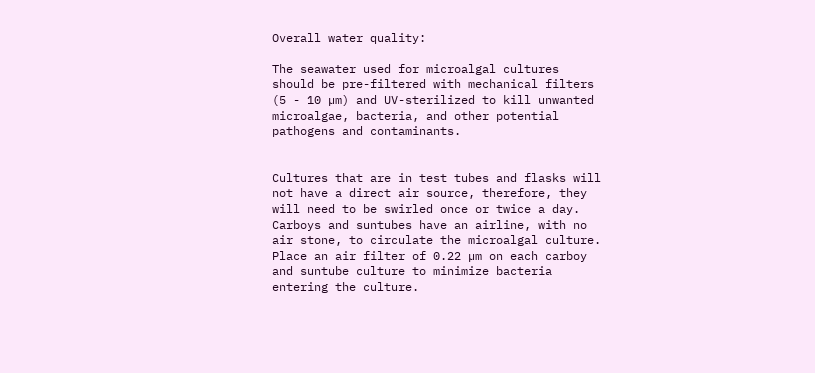Overall water quality:

The seawater used for microalgal cultures should be pre-filtered with mechanical filters (5 - 10 µm) and UV-sterilized to kill unwanted microalgae, bacteria, and other potential pathogens and contaminants.


Cultures that are in test tubes and flasks will not have a direct air source, therefore, they will need to be swirled once or twice a day. Carboys and suntubes have an airline, with no air stone, to circulate the microalgal culture. Place an air filter of 0.22 µm on each carboy and suntube culture to minimize bacteria entering the culture.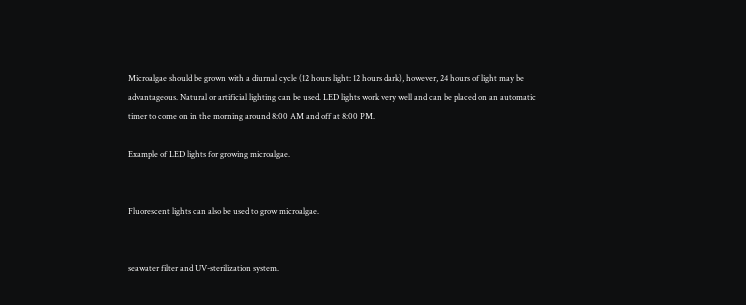Microalgae should be grown with a diurnal cycle (12 hours light: 12 hours dark), however, 24 hours of light may be advantageous. Natural or artificial lighting can be used. LED lights work very well and can be placed on an automatic timer to come on in the morning around 8:00 AM and off at 8:00 PM.

Example of LED lights for growing microalgae.


Fluorescent lights can also be used to grow microalgae.


seawater filter and UV-sterilization system.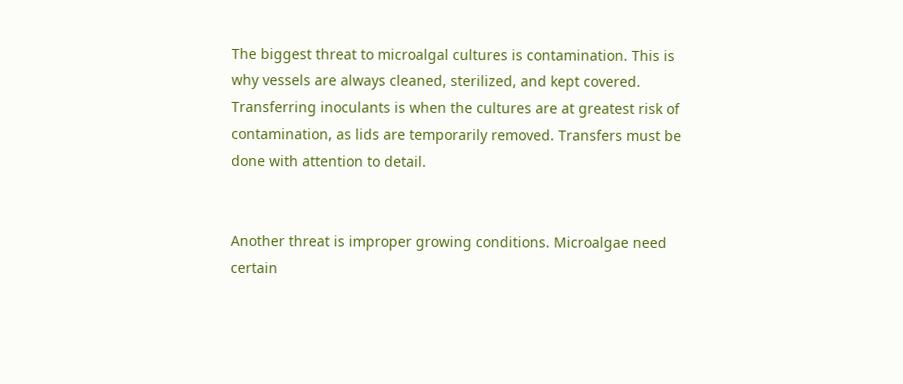The biggest threat to microalgal cultures is contamination. This is why vessels are always cleaned, sterilized, and kept covered. Transferring inoculants is when the cultures are at greatest risk of contamination, as lids are temporarily removed. Transfers must be done with attention to detail.


Another threat is improper growing conditions. Microalgae need certain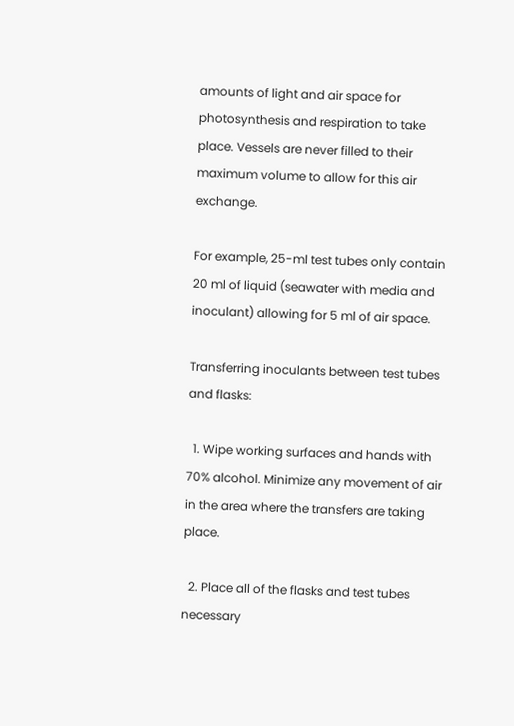amounts of light and air space for photosynthesis and respiration to take place. Vessels are never filled to their maximum volume to allow for this air exchange.

For example, 25-ml test tubes only contain 20 ml of liquid (seawater with media and inoculant) allowing for 5 ml of air space.

Transferring inoculants between test tubes and flasks:

  1. Wipe working surfaces and hands with 70% alcohol. Minimize any movement of air in the area where the transfers are taking place.

  2. Place all of the flasks and test tubes necessary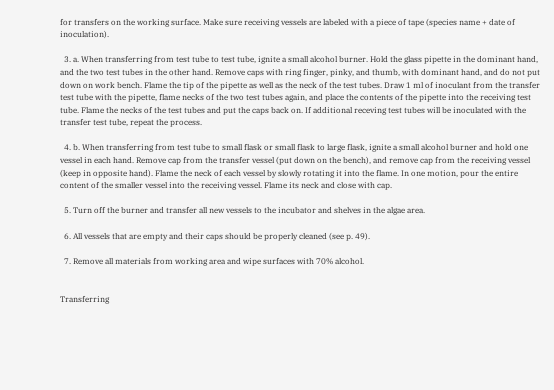for transfers on the working surface. Make sure receiving vessels are labeled with a piece of tape (species name + date of inoculation).

  3. a. When transferring from test tube to test tube, ignite a small alcohol burner. Hold the glass pipette in the dominant hand, and the two test tubes in the other hand. Remove caps with ring finger, pinky, and thumb, with dominant hand, and do not put down on work bench. Flame the tip of the pipette as well as the neck of the test tubes. Draw 1 ml of inoculant from the transfer test tube with the pipette, flame necks of the two test tubes again, and place the contents of the pipette into the receiving test tube. Flame the necks of the test tubes and put the caps back on. If additional receving test tubes will be inoculated with the transfer test tube, repeat the process.

  4. b. When transferring from test tube to small flask or small flask to large flask, ignite a small alcohol burner and hold one vessel in each hand. Remove cap from the transfer vessel (put down on the bench), and remove cap from the receiving vessel (keep in opposite hand). Flame the neck of each vessel by slowly rotating it into the flame. In one motion, pour the entire content of the smaller vessel into the receiving vessel. Flame its neck and close with cap.

  5. Turn off the burner and transfer all new vessels to the incubator and shelves in the algae area.

  6. All vessels that are empty and their caps should be properly cleaned (see p. 49).

  7. Remove all materials from working area and wipe surfaces with 70% alcohol.


Transferring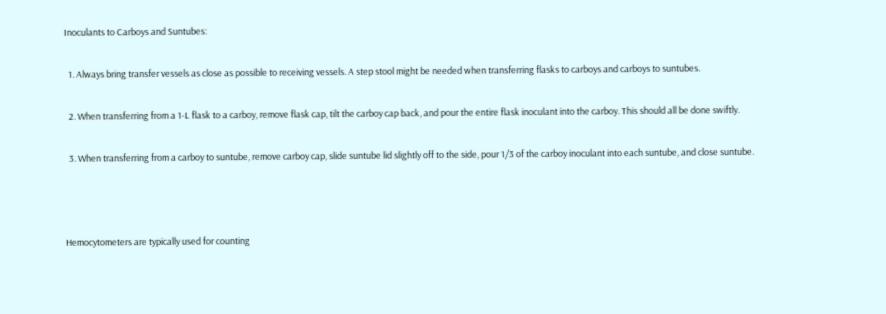Inoculants to Carboys and Suntubes:

  1. Always bring transfer vessels as close as possible to receiving vessels. A step stool might be needed when transferring flasks to carboys and carboys to suntubes.

  2. When transferring from a 1-L flask to a carboy, remove flask cap, tilt the carboy cap back, and pour the entire flask inoculant into the carboy. This should all be done swiftly.

  3. When transferring from a carboy to suntube, remove carboy cap, slide suntube lid slightly off to the side, pour 1/3 of the carboy inoculant into each suntube, and close suntube.



Hemocytometers are typically used for counting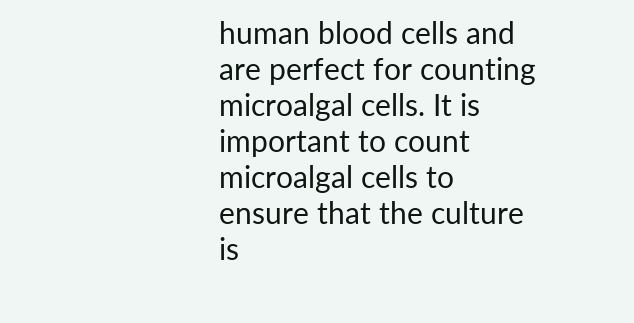human blood cells and are perfect for counting microalgal cells. It is important to count microalgal cells to ensure that the culture is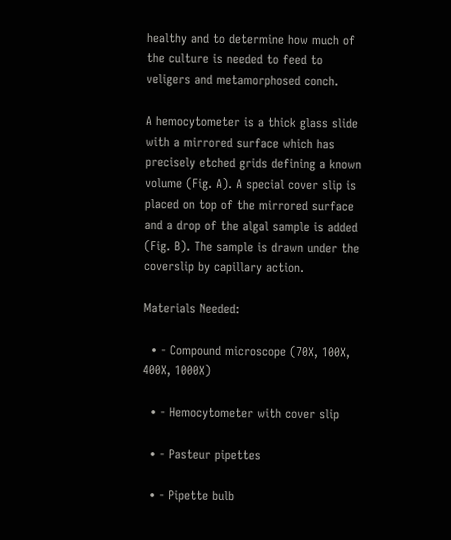healthy and to determine how much of the culture is needed to feed to veligers and metamorphosed conch.

A hemocytometer is a thick glass slide with a mirrored surface which has precisely etched grids defining a known volume (Fig. A). A special cover slip is placed on top of the mirrored surface and a drop of the algal sample is added (Fig. B). The sample is drawn under the coverslip by capillary action.

Materials Needed:

  • - Compound microscope (70X, 100X, 400X, 1000X)

  • - Hemocytometer with cover slip

  • - Pasteur pipettes

  • - Pipette bulb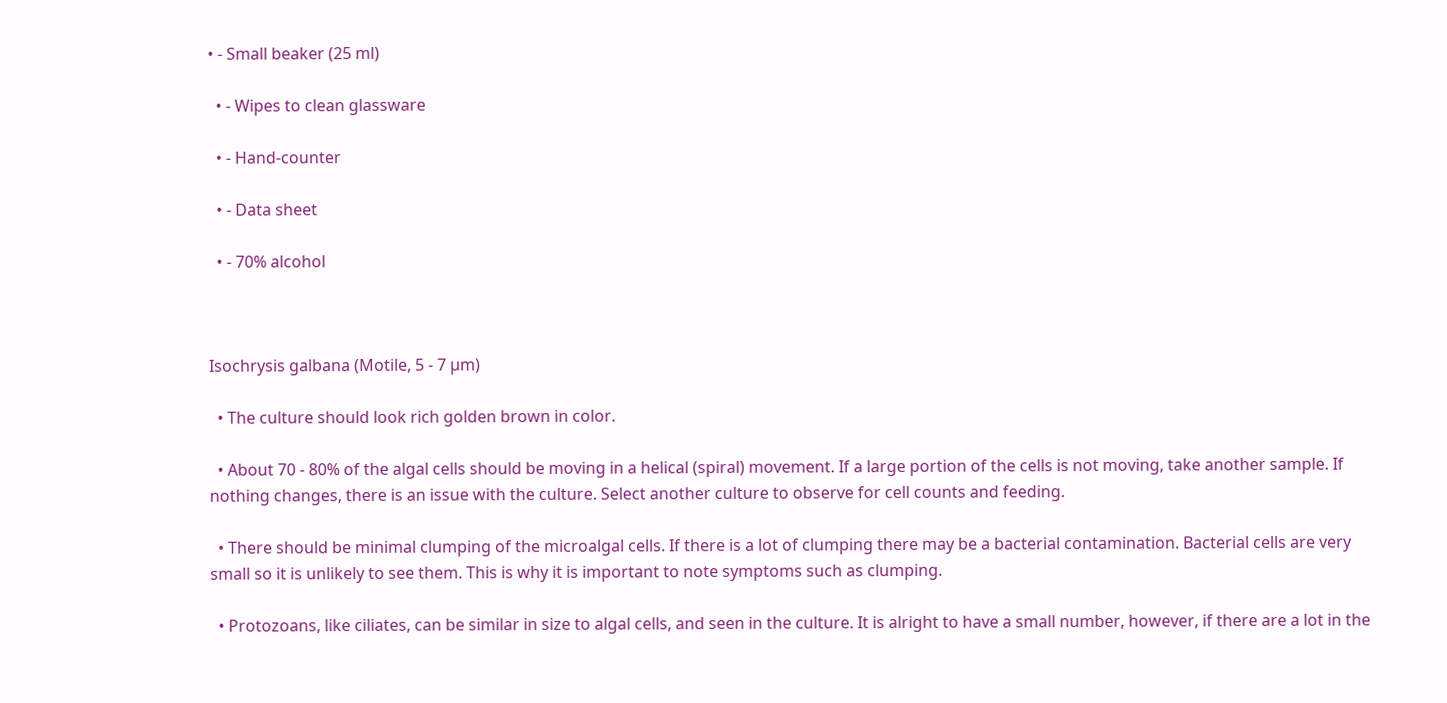• - Small beaker (25 ml)

  • - Wipes to clean glassware

  • - Hand-counter

  • - Data sheet

  • - 70% alcohol



Isochrysis galbana (Motile, 5 - 7 µm)

  • The culture should look rich golden brown in color.

  • About 70 - 80% of the algal cells should be moving in a helical (spiral) movement. If a large portion of the cells is not moving, take another sample. If nothing changes, there is an issue with the culture. Select another culture to observe for cell counts and feeding.

  • There should be minimal clumping of the microalgal cells. If there is a lot of clumping there may be a bacterial contamination. Bacterial cells are very small so it is unlikely to see them. This is why it is important to note symptoms such as clumping.

  • Protozoans, like ciliates, can be similar in size to algal cells, and seen in the culture. It is alright to have a small number, however, if there are a lot in the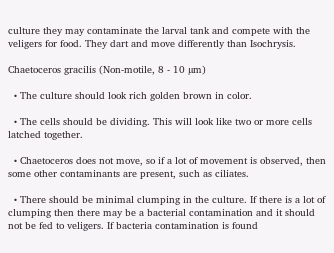culture they may contaminate the larval tank and compete with the veligers for food. They dart and move differently than Isochrysis.

Chaetoceros gracilis (Non-motile, 8 - 10 µm)

  • The culture should look rich golden brown in color.

  • The cells should be dividing. This will look like two or more cells latched together.

  • Chaetoceros does not move, so if a lot of movement is observed, then some other contaminants are present, such as ciliates.

  • There should be minimal clumping in the culture. If there is a lot of clumping then there may be a bacterial contamination and it should not be fed to veligers. If bacteria contamination is found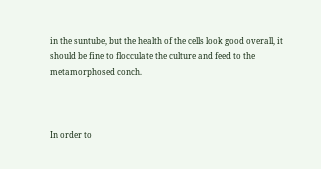in the suntube, but the health of the cells look good overall, it should be fine to flocculate the culture and feed to the metamorphosed conch.



In order to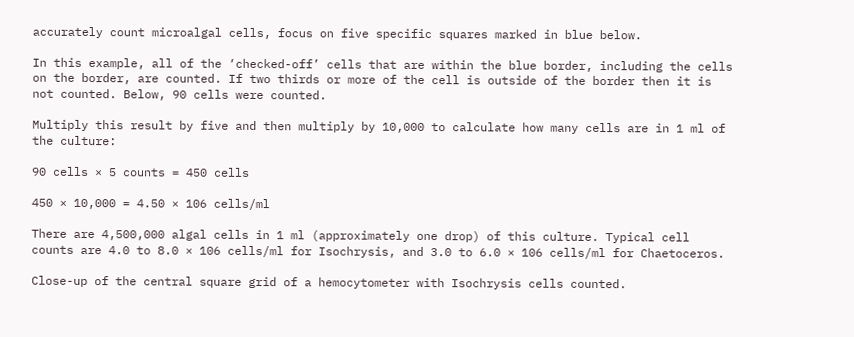accurately count microalgal cells, focus on five specific squares marked in blue below.

In this example, all of the ‘checked-off’ cells that are within the blue border, including the cells on the border, are counted. If two thirds or more of the cell is outside of the border then it is not counted. Below, 90 cells were counted.

Multiply this result by five and then multiply by 10,000 to calculate how many cells are in 1 ml of the culture:

90 cells × 5 counts = 450 cells

450 × 10,000 = 4.50 × 106 cells/ml

There are 4,500,000 algal cells in 1 ml (approximately one drop) of this culture. Typical cell counts are 4.0 to 8.0 × 106 cells/ml for Isochrysis, and 3.0 to 6.0 × 106 cells/ml for Chaetoceros.

Close-up of the central square grid of a hemocytometer with Isochrysis cells counted.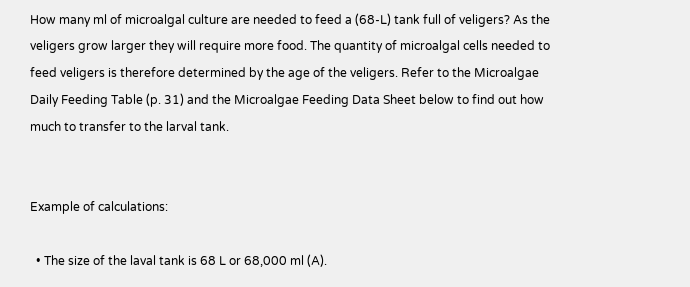How many ml of microalgal culture are needed to feed a (68-L) tank full of veligers? As the veligers grow larger they will require more food. The quantity of microalgal cells needed to feed veligers is therefore determined by the age of the veligers. Refer to the Microalgae Daily Feeding Table (p. 31) and the Microalgae Feeding Data Sheet below to find out how much to transfer to the larval tank.


Example of calculations:

  • The size of the laval tank is 68 L or 68,000 ml (A).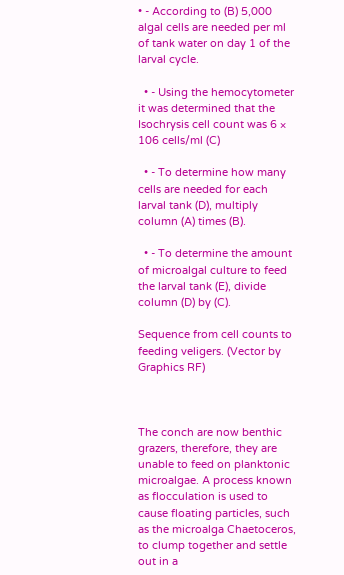• - According to (B) 5,000 algal cells are needed per ml of tank water on day 1 of the larval cycle.

  • - Using the hemocytometer it was determined that the Isochrysis cell count was 6 × 106 cells/ml (C)

  • - To determine how many cells are needed for each larval tank (D), multiply column (A) times (B).

  • - To determine the amount of microalgal culture to feed the larval tank (E), divide column (D) by (C).

Sequence from cell counts to feeding veligers. (Vector by Graphics RF)



The conch are now benthic grazers, therefore, they are unable to feed on planktonic microalgae. A process known as flocculation is used to cause floating particles, such as the microalga Chaetoceros, to clump together and settle out in a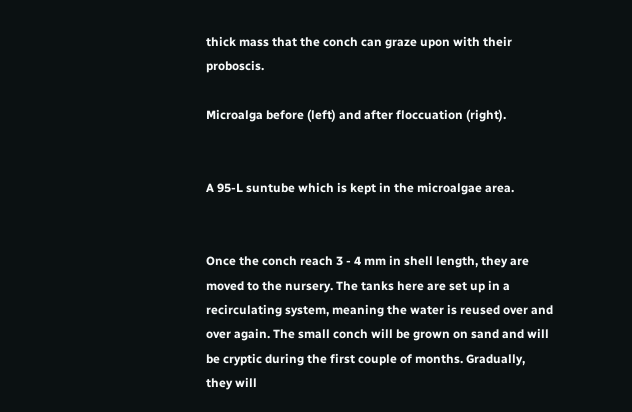thick mass that the conch can graze upon with their proboscis.

Microalga before (left) and after floccuation (right).


A 95-L suntube which is kept in the microalgae area.


Once the conch reach 3 - 4 mm in shell length, they are moved to the nursery. The tanks here are set up in a recirculating system, meaning the water is reused over and over again. The small conch will be grown on sand and will be cryptic during the first couple of months. Gradually, they will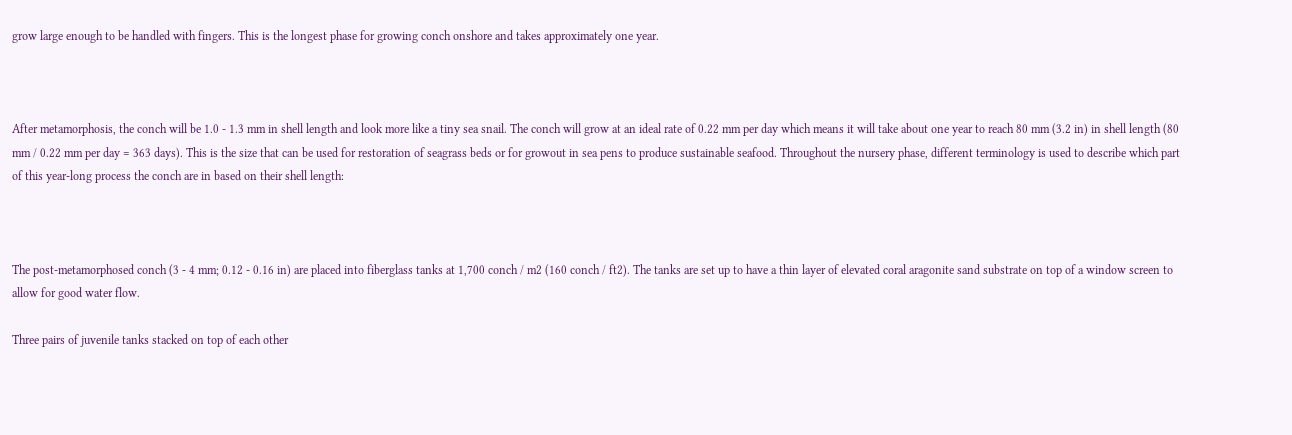grow large enough to be handled with fingers. This is the longest phase for growing conch onshore and takes approximately one year.



After metamorphosis, the conch will be 1.0 - 1.3 mm in shell length and look more like a tiny sea snail. The conch will grow at an ideal rate of 0.22 mm per day which means it will take about one year to reach 80 mm (3.2 in) in shell length (80 mm / 0.22 mm per day = 363 days). This is the size that can be used for restoration of seagrass beds or for growout in sea pens to produce sustainable seafood. Throughout the nursery phase, different terminology is used to describe which part of this year-long process the conch are in based on their shell length:



The post-metamorphosed conch (3 - 4 mm; 0.12 - 0.16 in) are placed into fiberglass tanks at 1,700 conch / m2 (160 conch / ft2). The tanks are set up to have a thin layer of elevated coral aragonite sand substrate on top of a window screen to allow for good water flow.

Three pairs of juvenile tanks stacked on top of each other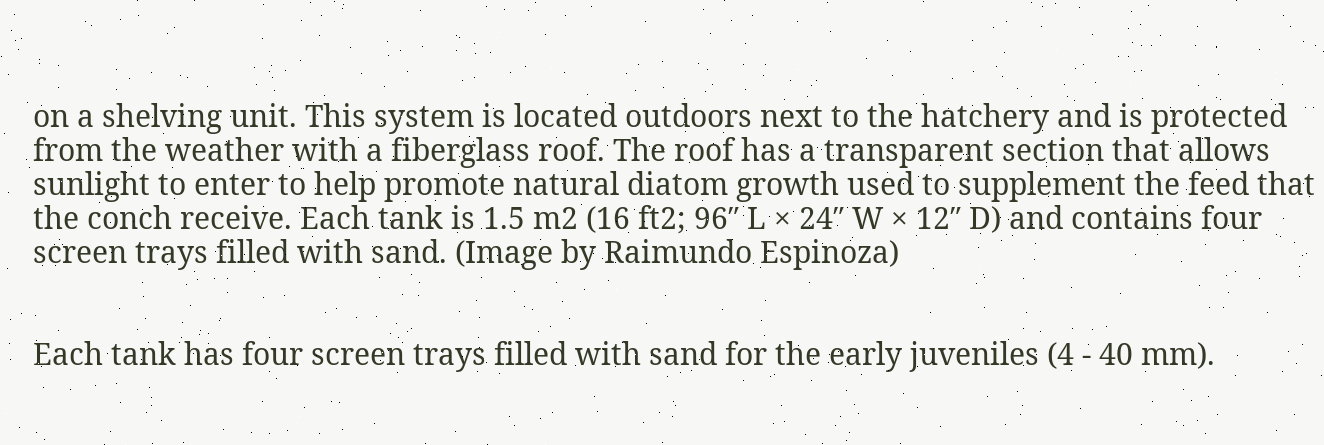on a shelving unit. This system is located outdoors next to the hatchery and is protected from the weather with a fiberglass roof. The roof has a transparent section that allows sunlight to enter to help promote natural diatom growth used to supplement the feed that the conch receive. Each tank is 1.5 m2 (16 ft2; 96″ L × 24″ W × 12″ D) and contains four screen trays filled with sand. (Image by Raimundo Espinoza)


Each tank has four screen trays filled with sand for the early juveniles (4 - 40 mm).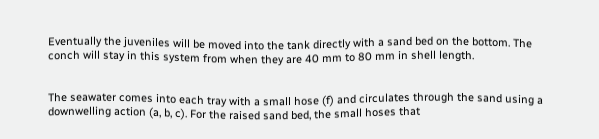Eventually the juveniles will be moved into the tank directly with a sand bed on the bottom. The conch will stay in this system from when they are 40 mm to 80 mm in shell length.


The seawater comes into each tray with a small hose (f) and circulates through the sand using a downwelling action (a, b, c). For the raised sand bed, the small hoses that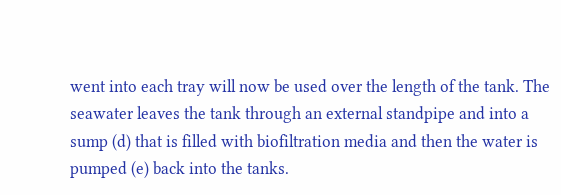went into each tray will now be used over the length of the tank. The seawater leaves the tank through an external standpipe and into a sump (d) that is filled with biofiltration media and then the water is pumped (e) back into the tanks.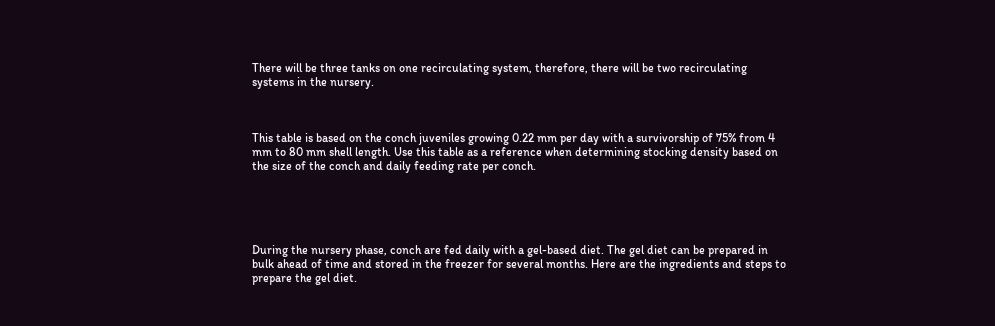There will be three tanks on one recirculating system, therefore, there will be two recirculating systems in the nursery.



This table is based on the conch juveniles growing 0.22 mm per day with a survivorship of 75% from 4 mm to 80 mm shell length. Use this table as a reference when determining stocking density based on the size of the conch and daily feeding rate per conch.





During the nursery phase, conch are fed daily with a gel-based diet. The gel diet can be prepared in bulk ahead of time and stored in the freezer for several months. Here are the ingredients and steps to prepare the gel diet.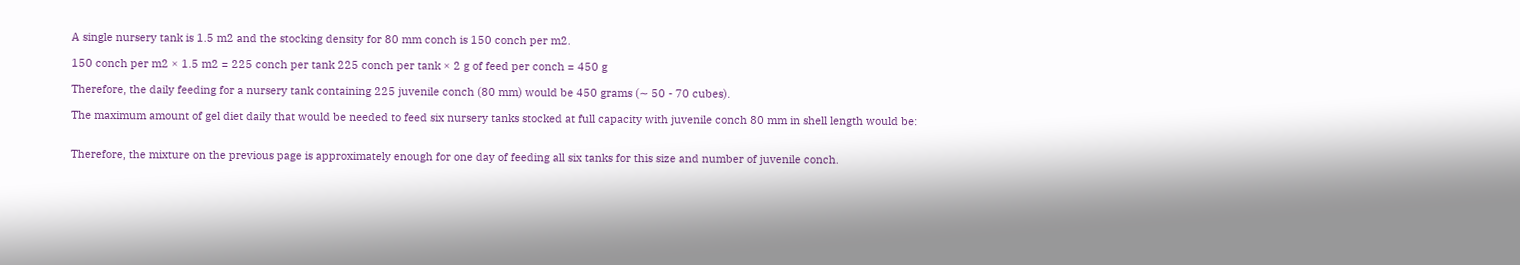A single nursery tank is 1.5 m2 and the stocking density for 80 mm conch is 150 conch per m2.

150 conch per m2 × 1.5 m2 = 225 conch per tank 225 conch per tank × 2 g of feed per conch = 450 g

Therefore, the daily feeding for a nursery tank containing 225 juvenile conch (80 mm) would be 450 grams (∼ 50 - 70 cubes).

The maximum amount of gel diet daily that would be needed to feed six nursery tanks stocked at full capacity with juvenile conch 80 mm in shell length would be:


Therefore, the mixture on the previous page is approximately enough for one day of feeding all six tanks for this size and number of juvenile conch.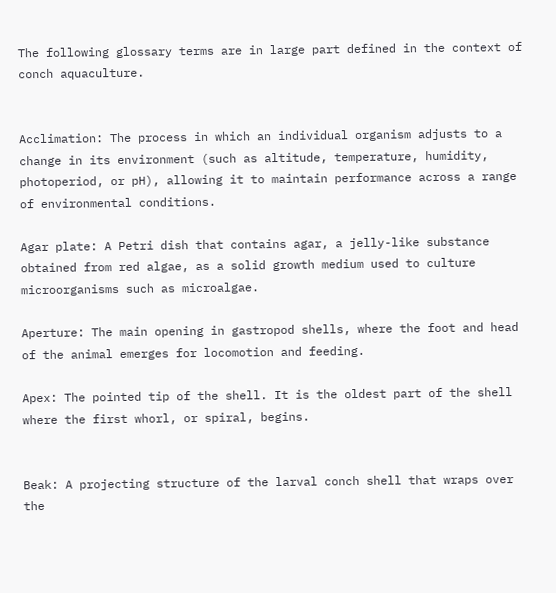The following glossary terms are in large part defined in the context of conch aquaculture.


Acclimation: The process in which an individual organism adjusts to a change in its environment (such as altitude, temperature, humidity, photoperiod, or pH), allowing it to maintain performance across a range of environmental conditions.

Agar plate: A Petri dish that contains agar, a jelly-like substance obtained from red algae, as a solid growth medium used to culture microorganisms such as microalgae.

Aperture: The main opening in gastropod shells, where the foot and head of the animal emerges for locomotion and feeding.

Apex: The pointed tip of the shell. It is the oldest part of the shell where the first whorl, or spiral, begins.


Beak: A projecting structure of the larval conch shell that wraps over the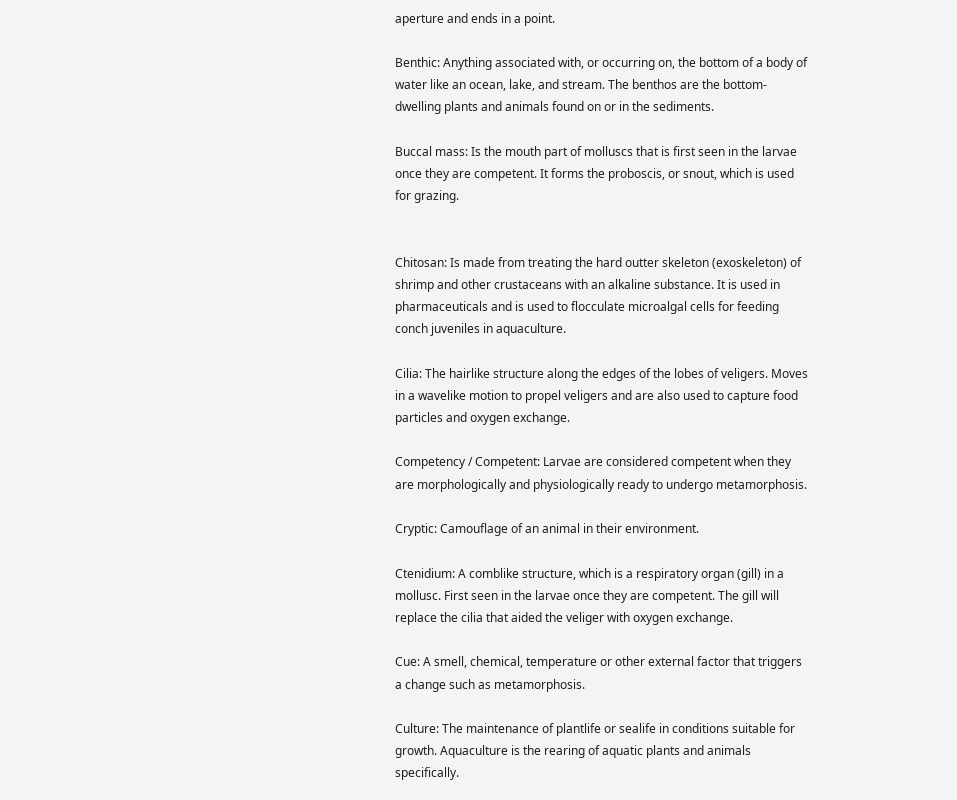aperture and ends in a point.

Benthic: Anything associated with, or occurring on, the bottom of a body of water like an ocean, lake, and stream. The benthos are the bottom-dwelling plants and animals found on or in the sediments.

Buccal mass: Is the mouth part of molluscs that is first seen in the larvae once they are competent. It forms the proboscis, or snout, which is used for grazing.


Chitosan: Is made from treating the hard outter skeleton (exoskeleton) of shrimp and other crustaceans with an alkaline substance. It is used in pharmaceuticals and is used to flocculate microalgal cells for feeding conch juveniles in aquaculture.

Cilia: The hairlike structure along the edges of the lobes of veligers. Moves in a wavelike motion to propel veligers and are also used to capture food particles and oxygen exchange.

Competency / Competent: Larvae are considered competent when they are morphologically and physiologically ready to undergo metamorphosis.

Cryptic: Camouflage of an animal in their environment.

Ctenidium: A comblike structure, which is a respiratory organ (gill) in a mollusc. First seen in the larvae once they are competent. The gill will replace the cilia that aided the veliger with oxygen exchange.

Cue: A smell, chemical, temperature or other external factor that triggers a change such as metamorphosis.

Culture: The maintenance of plantlife or sealife in conditions suitable for growth. Aquaculture is the rearing of aquatic plants and animals specifically.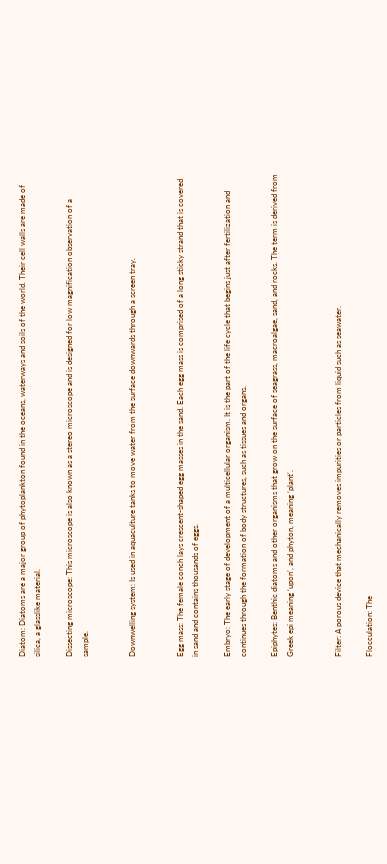Diatom: Diatoms are a major group of phytoplankton found in the oceans, waterways and soils of the world. Their cell walls are made of silica, a glasslike material.

Dissecting microscope: This microscope is also known as a stereo microscope and is designed for low magnification observation of a sample.


Downwelling system: Is used in aquaculture tanks to move water from the surface downwards through a screen tray.


Egg mass: The female conch lays crescent-shaped egg masses in the sand. Each egg mass is comprised of a long sticky strand that is covered in sand and contains thousands of eggs.

Embryo: The early stage of development of a multicellular organism. It is the part of the life cycle that begins just after fertilization and continues through the formation of body structures, such as tissues and organs.

Epiphytes: Benthic diatoms and other organisms that grow on the surface of seagrass, macroalgae, sand, and rocks. The term is derived from Greek epi meaning ‘upon’, and phyton, meaning ‘plant'.


Filter: A porous device that mechanically removes impurities or particles from liquid such as seawater.

Flocculation: The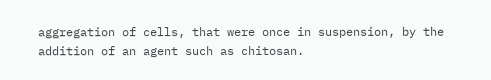aggregation of cells, that were once in suspension, by the addition of an agent such as chitosan.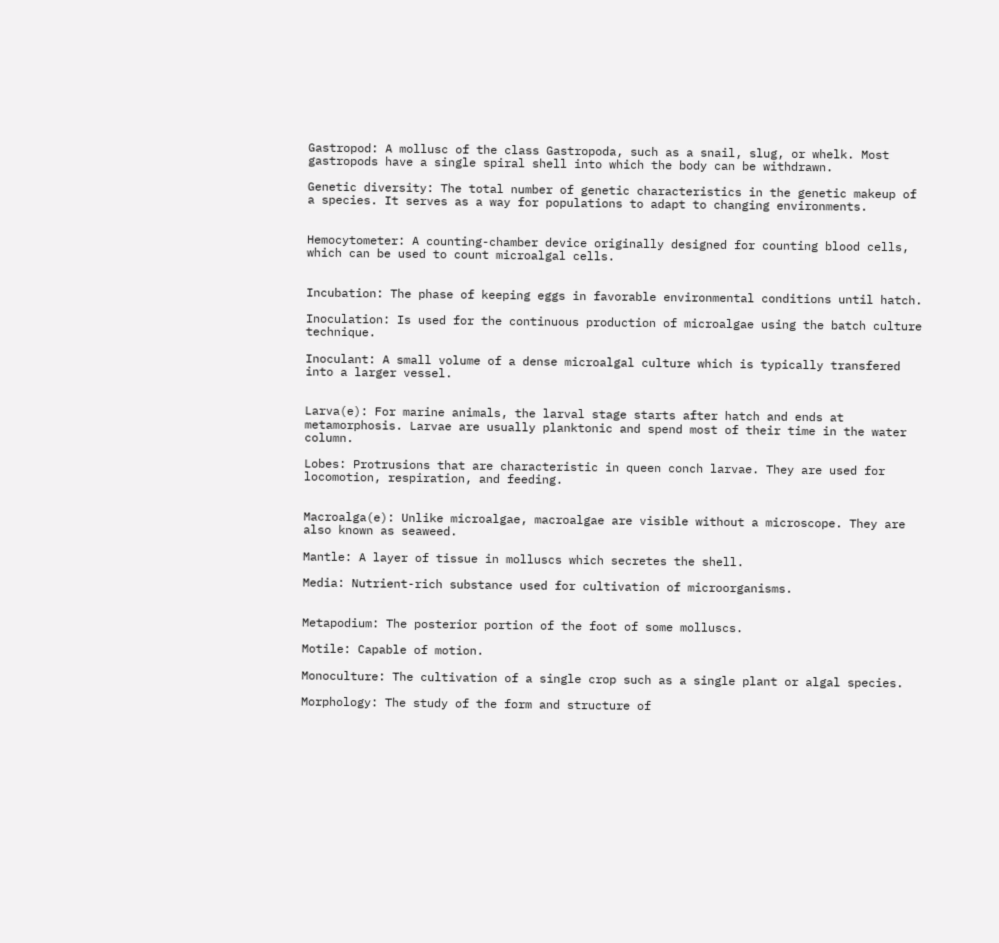Gastropod: A mollusc of the class Gastropoda, such as a snail, slug, or whelk. Most gastropods have a single spiral shell into which the body can be withdrawn.

Genetic diversity: The total number of genetic characteristics in the genetic makeup of a species. It serves as a way for populations to adapt to changing environments.


Hemocytometer: A counting-chamber device originally designed for counting blood cells, which can be used to count microalgal cells.


Incubation: The phase of keeping eggs in favorable environmental conditions until hatch.

Inoculation: Is used for the continuous production of microalgae using the batch culture technique.

Inoculant: A small volume of a dense microalgal culture which is typically transfered into a larger vessel.


Larva(e): For marine animals, the larval stage starts after hatch and ends at metamorphosis. Larvae are usually planktonic and spend most of their time in the water column.

Lobes: Protrusions that are characteristic in queen conch larvae. They are used for locomotion, respiration, and feeding.


Macroalga(e): Unlike microalgae, macroalgae are visible without a microscope. They are also known as seaweed.

Mantle: A layer of tissue in molluscs which secretes the shell.

Media: Nutrient-rich substance used for cultivation of microorganisms.


Metapodium: The posterior portion of the foot of some molluscs.

Motile: Capable of motion.

Monoculture: The cultivation of a single crop such as a single plant or algal species.

Morphology: The study of the form and structure of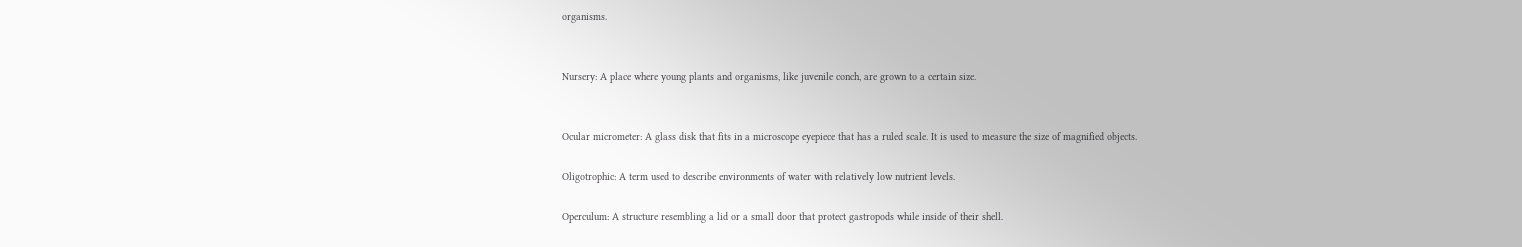organisms.


Nursery: A place where young plants and organisms, like juvenile conch, are grown to a certain size.


Ocular micrometer: A glass disk that fits in a microscope eyepiece that has a ruled scale. It is used to measure the size of magnified objects.

Oligotrophic: A term used to describe environments of water with relatively low nutrient levels.

Operculum: A structure resembling a lid or a small door that protect gastropods while inside of their shell.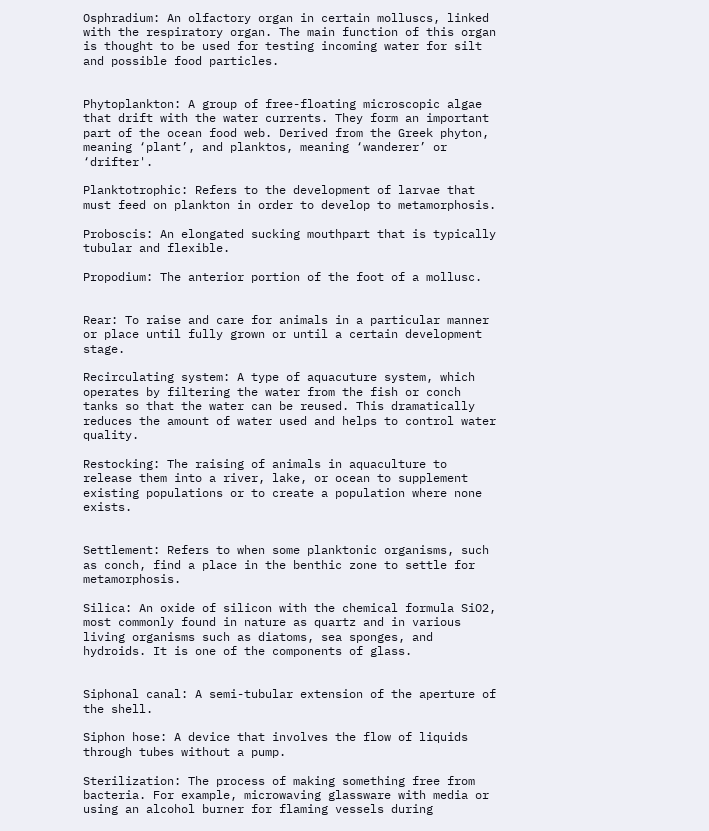Osphradium: An olfactory organ in certain molluscs, linked with the respiratory organ. The main function of this organ is thought to be used for testing incoming water for silt and possible food particles.


Phytoplankton: A group of free-floating microscopic algae that drift with the water currents. They form an important part of the ocean food web. Derived from the Greek phyton, meaning ‘plant’, and planktos, meaning ‘wanderer’ or ‘drifter'.

Planktotrophic: Refers to the development of larvae that must feed on plankton in order to develop to metamorphosis.

Proboscis: An elongated sucking mouthpart that is typically tubular and flexible.

Propodium: The anterior portion of the foot of a mollusc.


Rear: To raise and care for animals in a particular manner or place until fully grown or until a certain development stage.

Recirculating system: A type of aquacuture system, which operates by filtering the water from the fish or conch tanks so that the water can be reused. This dramatically reduces the amount of water used and helps to control water quality.

Restocking: The raising of animals in aquaculture to release them into a river, lake, or ocean to supplement existing populations or to create a population where none exists.


Settlement: Refers to when some planktonic organisms, such as conch, find a place in the benthic zone to settle for metamorphosis.

Silica: An oxide of silicon with the chemical formula SiO2, most commonly found in nature as quartz and in various living organisms such as diatoms, sea sponges, and hydroids. It is one of the components of glass.


Siphonal canal: A semi-tubular extension of the aperture of the shell.

Siphon hose: A device that involves the flow of liquids through tubes without a pump.

Sterilization: The process of making something free from bacteria. For example, microwaving glassware with media or using an alcohol burner for flaming vessels during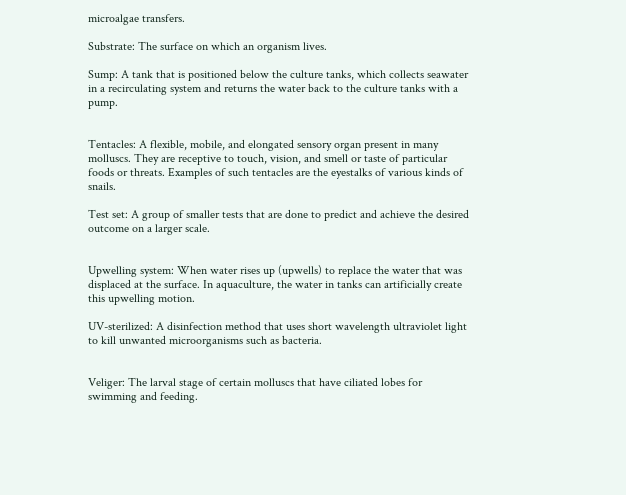microalgae transfers.

Substrate: The surface on which an organism lives.

Sump: A tank that is positioned below the culture tanks, which collects seawater in a recirculating system and returns the water back to the culture tanks with a pump.


Tentacles: A flexible, mobile, and elongated sensory organ present in many molluscs. They are receptive to touch, vision, and smell or taste of particular foods or threats. Examples of such tentacles are the eyestalks of various kinds of snails.

Test set: A group of smaller tests that are done to predict and achieve the desired outcome on a larger scale.


Upwelling system: When water rises up (upwells) to replace the water that was displaced at the surface. In aquaculture, the water in tanks can artificially create this upwelling motion.

UV-sterilized: A disinfection method that uses short wavelength ultraviolet light to kill unwanted microorganisms such as bacteria.


Veliger: The larval stage of certain molluscs that have ciliated lobes for swimming and feeding.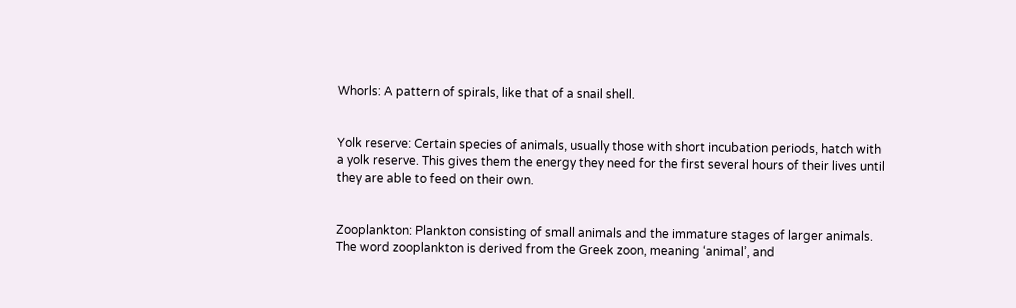Whorls: A pattern of spirals, like that of a snail shell.


Yolk reserve: Certain species of animals, usually those with short incubation periods, hatch with a yolk reserve. This gives them the energy they need for the first several hours of their lives until they are able to feed on their own.


Zooplankton: Plankton consisting of small animals and the immature stages of larger animals. The word zooplankton is derived from the Greek zoon, meaning ‘animal’, and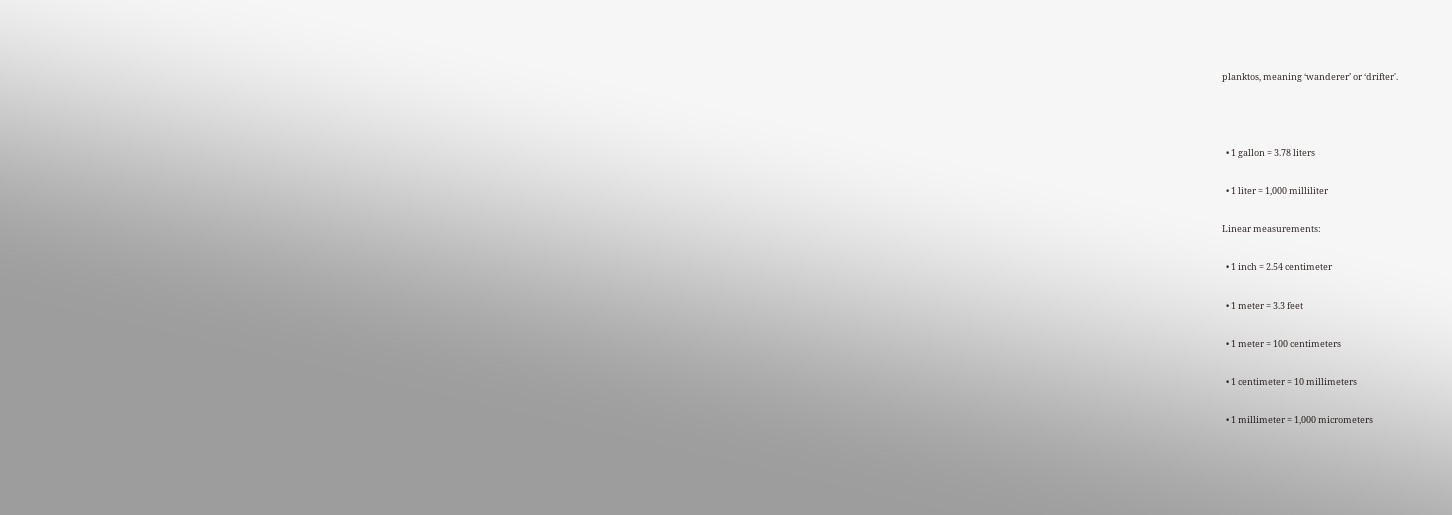planktos, meaning ‘wanderer’ or ‘drifter'.



  • 1 gallon = 3.78 liters

  • 1 liter = 1,000 milliliter

Linear measurements:

  • 1 inch = 2.54 centimeter

  • 1 meter = 3.3 feet

  • 1 meter = 100 centimeters

  • 1 centimeter = 10 millimeters

  • 1 millimeter = 1,000 micrometers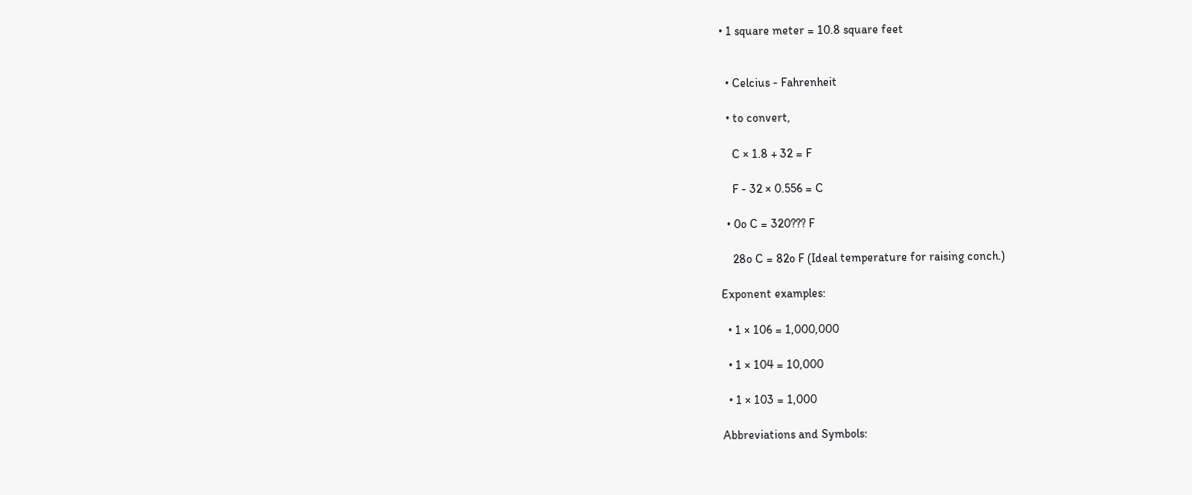• 1 square meter = 10.8 square feet


  • Celcius - Fahrenheit

  • to convert,

    C × 1.8 + 32 = F

    F - 32 × 0.556 = C

  • 0o C = 320??? F

    28o C = 82o F (Ideal temperature for raising conch.)

Exponent examples:

  • 1 × 106 = 1,000,000

  • 1 × 104 = 10,000

  • 1 × 103 = 1,000

Abbreviations and Symbols: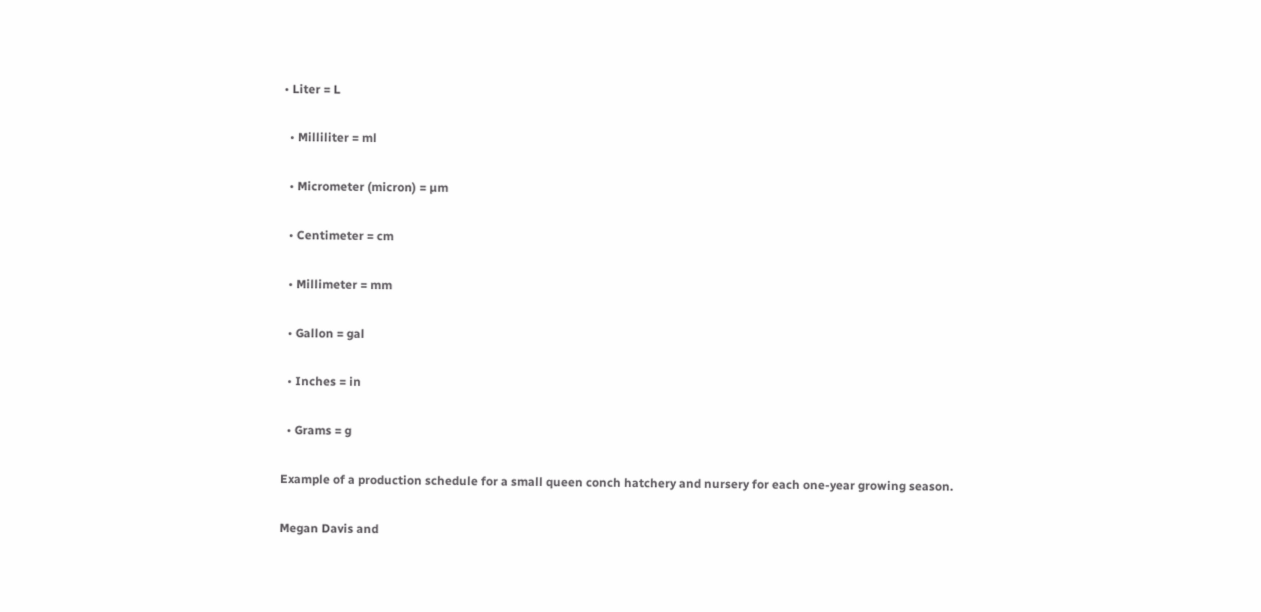• Liter = L

  • Milliliter = ml

  • Micrometer (micron) = µm

  • Centimeter = cm

  • Millimeter = mm

  • Gallon = gal

  • Inches = in

  • Grams = g

Example of a production schedule for a small queen conch hatchery and nursery for each one-year growing season.

Megan Davis and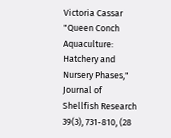Victoria Cassar "Queen Conch Aquaculture: Hatchery and Nursery Phases," Journal of Shellfish Research 39(3), 731-810, (28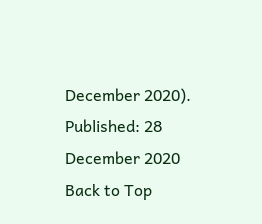December 2020).
Published: 28 December 2020
Back to Top